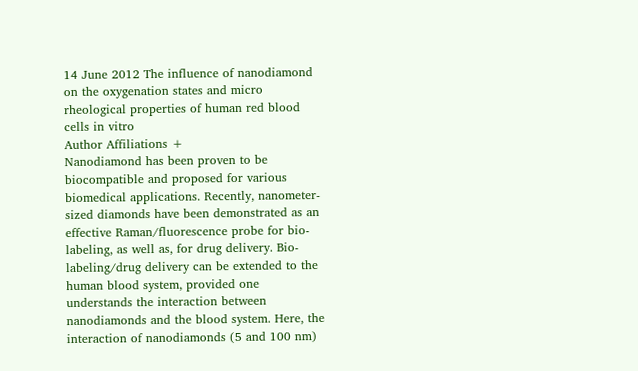14 June 2012 The influence of nanodiamond on the oxygenation states and micro rheological properties of human red blood cells in vitro
Author Affiliations +
Nanodiamond has been proven to be biocompatible and proposed for various biomedical applications. Recently, nanometer-sized diamonds have been demonstrated as an effective Raman/fluorescence probe for bio-labeling, as well as, for drug delivery. Bio-labeling/drug delivery can be extended to the human blood system, provided one understands the interaction between nanodiamonds and the blood system. Here, the interaction of nanodiamonds (5 and 100 nm)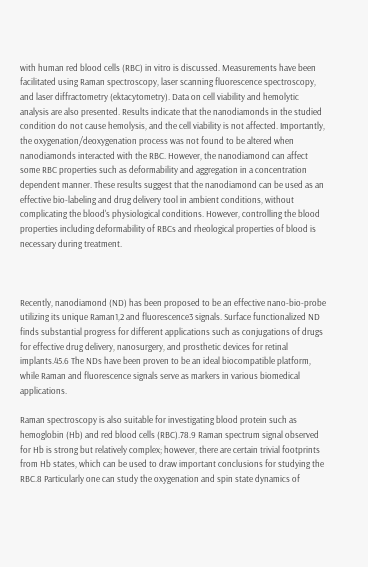with human red blood cells (RBC) in vitro is discussed. Measurements have been facilitated using Raman spectroscopy, laser scanning fluorescence spectroscopy, and laser diffractometry (ektacytometry). Data on cell viability and hemolytic analysis are also presented. Results indicate that the nanodiamonds in the studied condition do not cause hemolysis, and the cell viability is not affected. Importantly, the oxygenation/deoxygenation process was not found to be altered when nanodiamonds interacted with the RBC. However, the nanodiamond can affect some RBC properties such as deformability and aggregation in a concentration dependent manner. These results suggest that the nanodiamond can be used as an effective bio-labeling and drug delivery tool in ambient conditions, without complicating the blood's physiological conditions. However, controlling the blood properties including deformability of RBCs and rheological properties of blood is necessary during treatment.



Recently, nanodiamond (ND) has been proposed to be an effective nano-bio-probe utilizing its unique Raman1,2 and fluorescence3 signals. Surface functionalized ND finds substantial progress for different applications such as conjugations of drugs for effective drug delivery, nanosurgery, and prosthetic devices for retinal implants.45.6 The NDs have been proven to be an ideal biocompatible platform, while Raman and fluorescence signals serve as markers in various biomedical applications.

Raman spectroscopy is also suitable for investigating blood protein such as hemoglobin (Hb) and red blood cells (RBC).78.9 Raman spectrum signal observed for Hb is strong but relatively complex; however, there are certain trivial footprints from Hb states, which can be used to draw important conclusions for studying the RBC.8 Particularly one can study the oxygenation and spin state dynamics of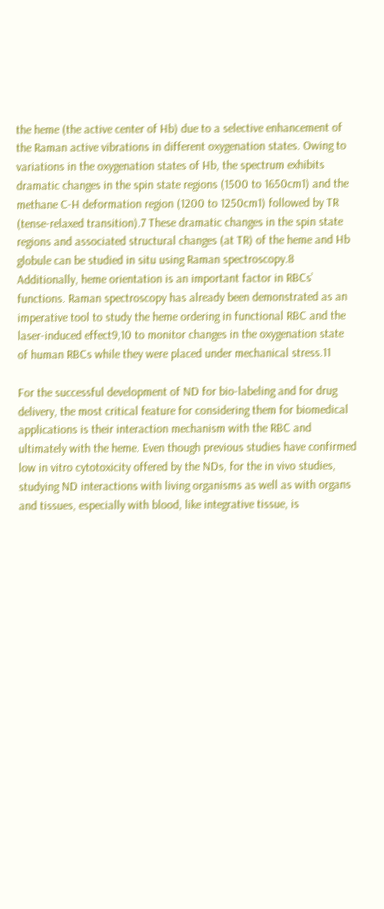the heme (the active center of Hb) due to a selective enhancement of the Raman active vibrations in different oxygenation states. Owing to variations in the oxygenation states of Hb, the spectrum exhibits dramatic changes in the spin state regions (1500 to 1650cm1) and the methane C-H deformation region (1200 to 1250cm1) followed by TR (tense-relaxed transition).7 These dramatic changes in the spin state regions and associated structural changes (at TR) of the heme and Hb globule can be studied in situ using Raman spectroscopy.8 Additionally, heme orientation is an important factor in RBCs’ functions. Raman spectroscopy has already been demonstrated as an imperative tool to study the heme ordering in functional RBC and the laser-induced effect9,10 to monitor changes in the oxygenation state of human RBCs while they were placed under mechanical stress.11

For the successful development of ND for bio-labeling and for drug delivery, the most critical feature for considering them for biomedical applications is their interaction mechanism with the RBC and ultimately with the heme. Even though previous studies have confirmed low in vitro cytotoxicity offered by the NDs, for the in vivo studies, studying ND interactions with living organisms as well as with organs and tissues, especially with blood, like integrative tissue, is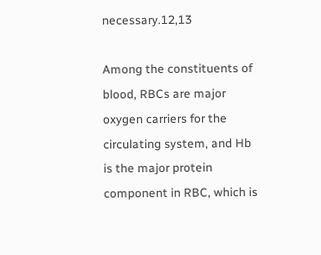necessary.12,13

Among the constituents of blood, RBCs are major oxygen carriers for the circulating system, and Hb is the major protein component in RBC, which is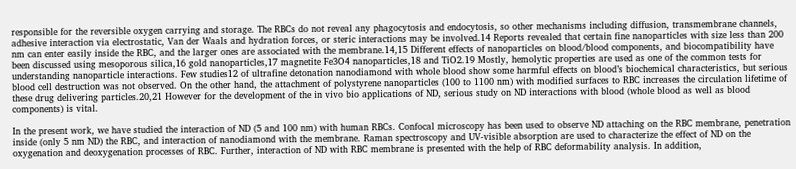responsible for the reversible oxygen carrying and storage. The RBCs do not reveal any phagocytosis and endocytosis, so other mechanisms including diffusion, transmembrane channels, adhesive interaction via electrostatic, Van der Waals and hydration forces, or steric interactions may be involved.14 Reports revealed that certain fine nanoparticles with size less than 200 nm can enter easily inside the RBC, and the larger ones are associated with the membrane.14,15 Different effects of nanoparticles on blood/blood components, and biocompatibility have been discussed using mesoporous silica,16 gold nanoparticles,17 magnetite Fe3O4 nanoparticles,18 and TiO2.19 Mostly, hemolytic properties are used as one of the common tests for understanding nanoparticle interactions. Few studies12 of ultrafine detonation nanodiamond with whole blood show some harmful effects on blood’s biochemical characteristics, but serious blood cell destruction was not observed. On the other hand, the attachment of polystyrene nanoparticles (100 to 1100 nm) with modified surfaces to RBC increases the circulation lifetime of these drug delivering particles.20,21 However for the development of the in vivo bio applications of ND, serious study on ND interactions with blood (whole blood as well as blood components) is vital.

In the present work, we have studied the interaction of ND (5 and 100 nm) with human RBCs. Confocal microscopy has been used to observe ND attaching on the RBC membrane, penetration inside (only 5 nm ND) the RBC, and interaction of nanodiamond with the membrane. Raman spectroscopy and UV-visible absorption are used to characterize the effect of ND on the oxygenation and deoxygenation processes of RBC. Further, interaction of ND with RBC membrane is presented with the help of RBC deformability analysis. In addition,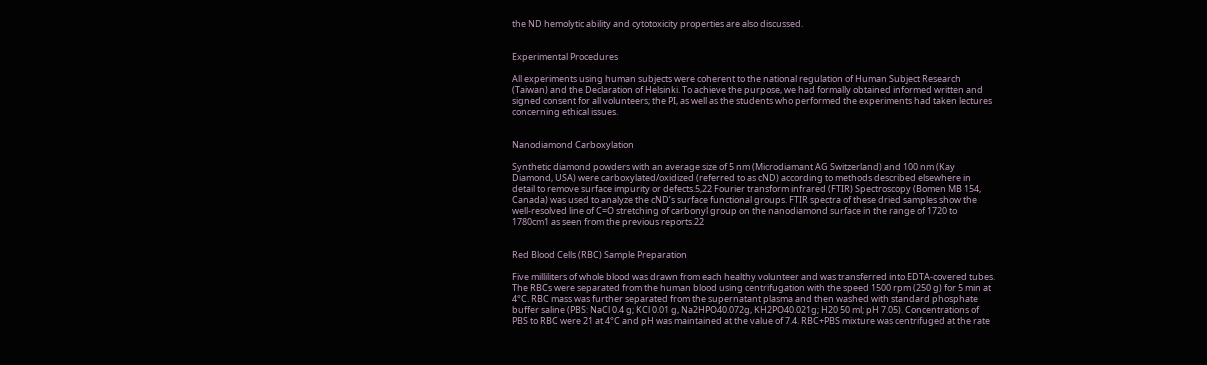the ND hemolytic ability and cytotoxicity properties are also discussed.


Experimental Procedures

All experiments using human subjects were coherent to the national regulation of Human Subject Research (Taiwan) and the Declaration of Helsinki. To achieve the purpose, we had formally obtained informed written and signed consent for all volunteers; the PI, as well as the students who performed the experiments had taken lectures concerning ethical issues.


Nanodiamond Carboxylation

Synthetic diamond powders with an average size of 5 nm (Microdiamant AG Switzerland) and 100 nm (Kay Diamond, USA) were carboxylated/oxidized (referred to as cND) according to methods described elsewhere in detail to remove surface impurity or defects.5,22 Fourier transform infrared (FTIR) Spectroscopy (Bomen MB 154, Canada) was used to analyze the cND’s surface functional groups. FTIR spectra of these dried samples show the well-resolved line of C=O stretching of carbonyl group on the nanodiamond surface in the range of 1720 to 1780cm1 as seen from the previous reports.22


Red Blood Cells (RBC) Sample Preparation

Five milliliters of whole blood was drawn from each healthy volunteer and was transferred into EDTA-covered tubes. The RBCs were separated from the human blood using centrifugation with the speed 1500 rpm (250 g) for 5 min at 4°C. RBC mass was further separated from the supernatant plasma and then washed with standard phosphate buffer saline (PBS: NaCl 0.4 g; KCl 0.01 g, Na2HPO40.072g, KH2PO40.021g; H20 50 ml; pH 7.05). Concentrations of PBS to RBC were 21 at 4°C and pH was maintained at the value of 7.4. RBC+PBS mixture was centrifuged at the rate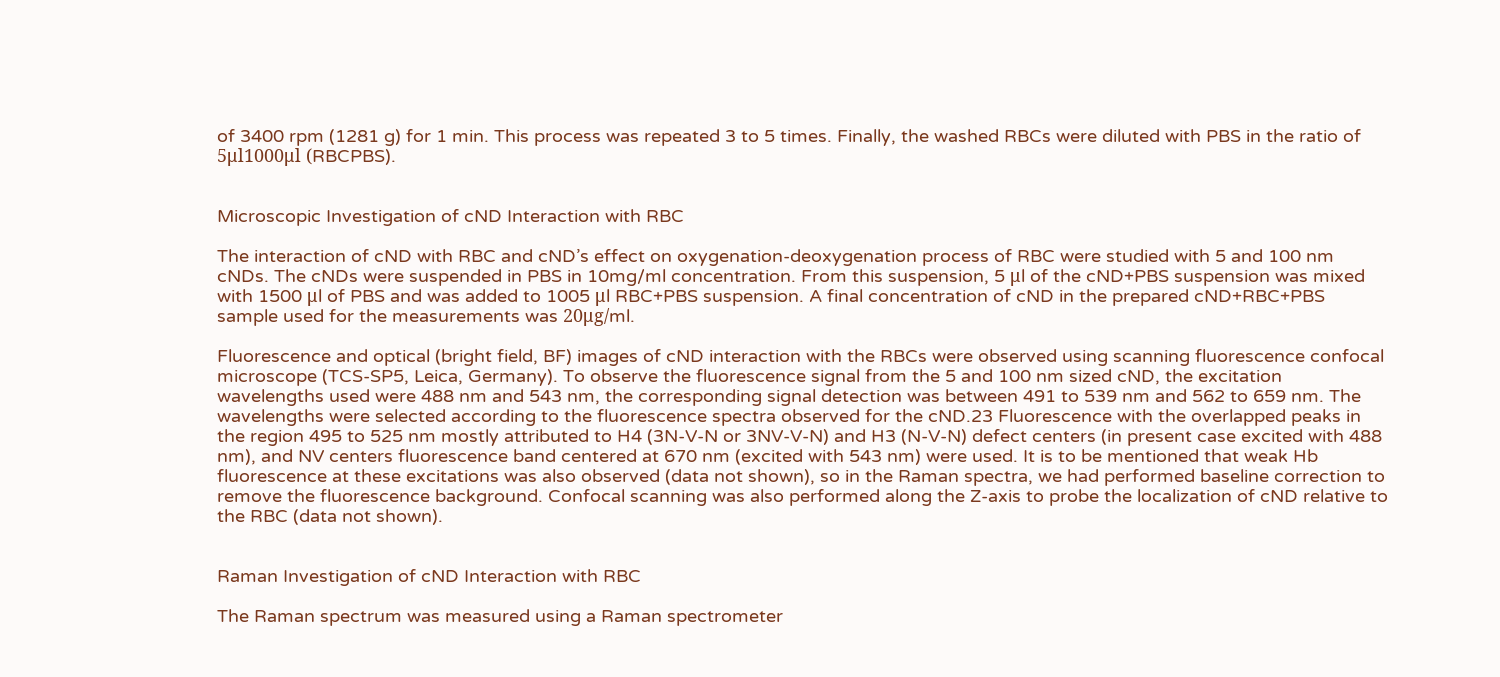of 3400 rpm (1281 g) for 1 min. This process was repeated 3 to 5 times. Finally, the washed RBCs were diluted with PBS in the ratio of 5μl1000μl (RBCPBS).


Microscopic Investigation of cND Interaction with RBC

The interaction of cND with RBC and cND’s effect on oxygenation-deoxygenation process of RBC were studied with 5 and 100 nm cNDs. The cNDs were suspended in PBS in 10mg/ml concentration. From this suspension, 5 μl of the cND+PBS suspension was mixed with 1500 μl of PBS and was added to 1005 μl RBC+PBS suspension. A final concentration of cND in the prepared cND+RBC+PBS sample used for the measurements was 20μg/ml.

Fluorescence and optical (bright field, BF) images of cND interaction with the RBCs were observed using scanning fluorescence confocal microscope (TCS-SP5, Leica, Germany). To observe the fluorescence signal from the 5 and 100 nm sized cND, the excitation wavelengths used were 488 nm and 543 nm, the corresponding signal detection was between 491 to 539 nm and 562 to 659 nm. The wavelengths were selected according to the fluorescence spectra observed for the cND.23 Fluorescence with the overlapped peaks in the region 495 to 525 nm mostly attributed to H4 (3N-V-N or 3NV-V-N) and H3 (N-V-N) defect centers (in present case excited with 488 nm), and NV centers fluorescence band centered at 670 nm (excited with 543 nm) were used. It is to be mentioned that weak Hb fluorescence at these excitations was also observed (data not shown), so in the Raman spectra, we had performed baseline correction to remove the fluorescence background. Confocal scanning was also performed along the Z-axis to probe the localization of cND relative to the RBC (data not shown).


Raman Investigation of cND Interaction with RBC

The Raman spectrum was measured using a Raman spectrometer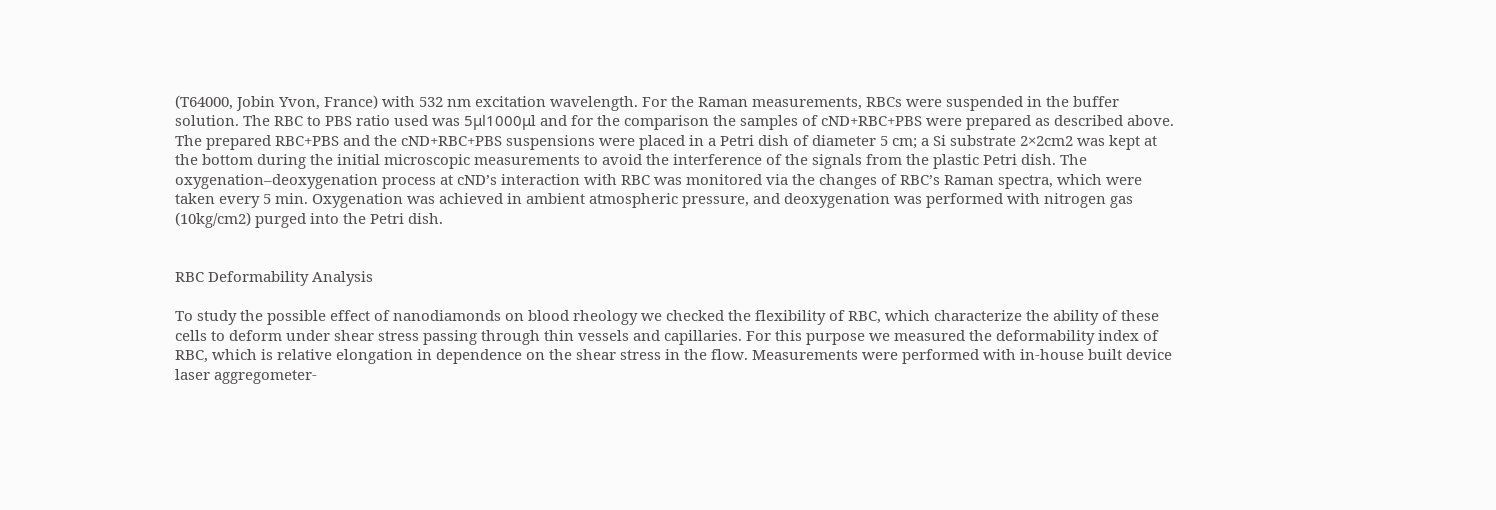(T64000, Jobin Yvon, France) with 532 nm excitation wavelength. For the Raman measurements, RBCs were suspended in the buffer solution. The RBC to PBS ratio used was 5μl1000μl and for the comparison the samples of cND+RBC+PBS were prepared as described above. The prepared RBC+PBS and the cND+RBC+PBS suspensions were placed in a Petri dish of diameter 5 cm; a Si substrate 2×2cm2 was kept at the bottom during the initial microscopic measurements to avoid the interference of the signals from the plastic Petri dish. The oxygenation–deoxygenation process at cND’s interaction with RBC was monitored via the changes of RBC’s Raman spectra, which were taken every 5 min. Oxygenation was achieved in ambient atmospheric pressure, and deoxygenation was performed with nitrogen gas (10kg/cm2) purged into the Petri dish.


RBC Deformability Analysis

To study the possible effect of nanodiamonds on blood rheology we checked the flexibility of RBC, which characterize the ability of these cells to deform under shear stress passing through thin vessels and capillaries. For this purpose we measured the deformability index of RBC, which is relative elongation in dependence on the shear stress in the flow. Measurements were performed with in-house built device laser aggregometer-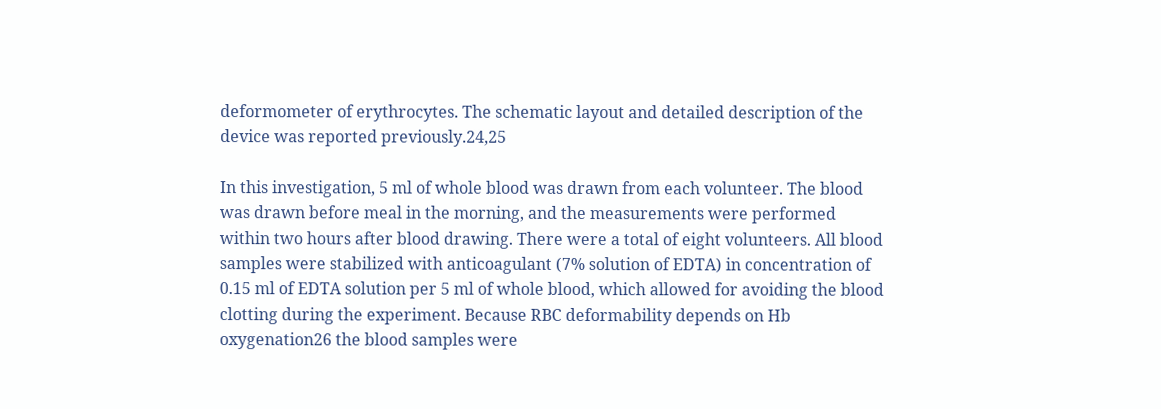deformometer of erythrocytes. The schematic layout and detailed description of the device was reported previously.24,25

In this investigation, 5 ml of whole blood was drawn from each volunteer. The blood was drawn before meal in the morning, and the measurements were performed within two hours after blood drawing. There were a total of eight volunteers. All blood samples were stabilized with anticoagulant (7% solution of EDTA) in concentration of 0.15 ml of EDTA solution per 5 ml of whole blood, which allowed for avoiding the blood clotting during the experiment. Because RBC deformability depends on Hb oxygenation26 the blood samples were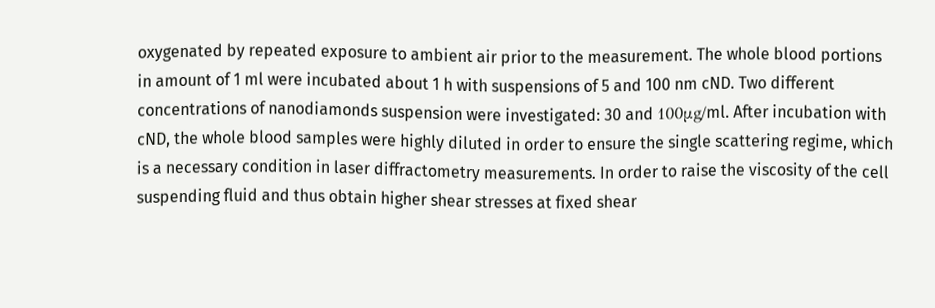oxygenated by repeated exposure to ambient air prior to the measurement. The whole blood portions in amount of 1 ml were incubated about 1 h with suspensions of 5 and 100 nm cND. Two different concentrations of nanodiamonds suspension were investigated: 30 and 100μg/ml. After incubation with cND, the whole blood samples were highly diluted in order to ensure the single scattering regime, which is a necessary condition in laser diffractometry measurements. In order to raise the viscosity of the cell suspending fluid and thus obtain higher shear stresses at fixed shear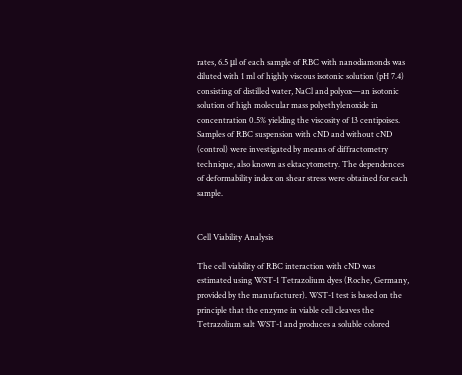rates, 6.5 μl of each sample of RBC with nanodiamonds was diluted with 1 ml of highly viscous isotonic solution (pH 7.4) consisting of distilled water, NaCl and polyox—an isotonic solution of high molecular mass polyethylenoxide in concentration 0.5% yielding the viscosity of 13 centipoises. Samples of RBC suspension with cND and without cND (control) were investigated by means of diffractometry technique, also known as ektacytometry. The dependences of deformability index on shear stress were obtained for each sample.


Cell Viability Analysis

The cell viability of RBC interaction with cND was estimated using WST-1 Tetrazolium dyes (Roche, Germany, provided by the manufacturer). WST-1 test is based on the principle that the enzyme in viable cell cleaves the Tetrazolium salt WST-1 and produces a soluble colored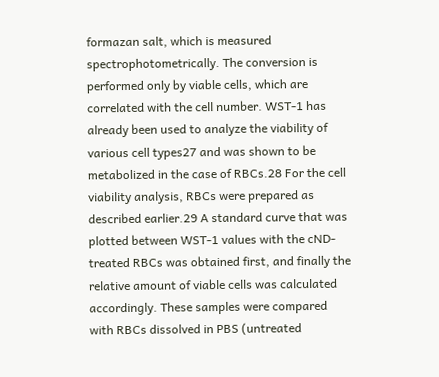formazan salt, which is measured spectrophotometrically. The conversion is performed only by viable cells, which are correlated with the cell number. WST-1 has already been used to analyze the viability of various cell types27 and was shown to be metabolized in the case of RBCs.28 For the cell viability analysis, RBCs were prepared as described earlier.29 A standard curve that was plotted between WST-1 values with the cND-treated RBCs was obtained first, and finally the relative amount of viable cells was calculated accordingly. These samples were compared with RBCs dissolved in PBS (untreated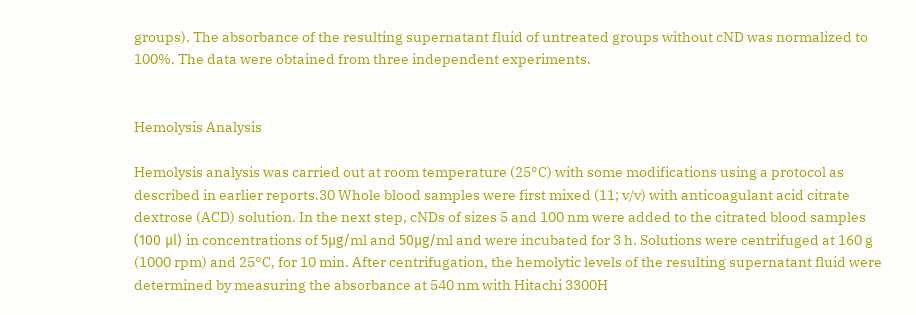groups). The absorbance of the resulting supernatant fluid of untreated groups without cND was normalized to 100%. The data were obtained from three independent experiments.


Hemolysis Analysis

Hemolysis analysis was carried out at room temperature (25°C) with some modifications using a protocol as described in earlier reports.30 Whole blood samples were first mixed (11; v/v) with anticoagulant acid citrate dextrose (ACD) solution. In the next step, cNDs of sizes 5 and 100 nm were added to the citrated blood samples (100 μl) in concentrations of 5μg/ml and 50μg/ml and were incubated for 3 h. Solutions were centrifuged at 160 g (1000 rpm) and 25°C, for 10 min. After centrifugation, the hemolytic levels of the resulting supernatant fluid were determined by measuring the absorbance at 540 nm with Hitachi 3300H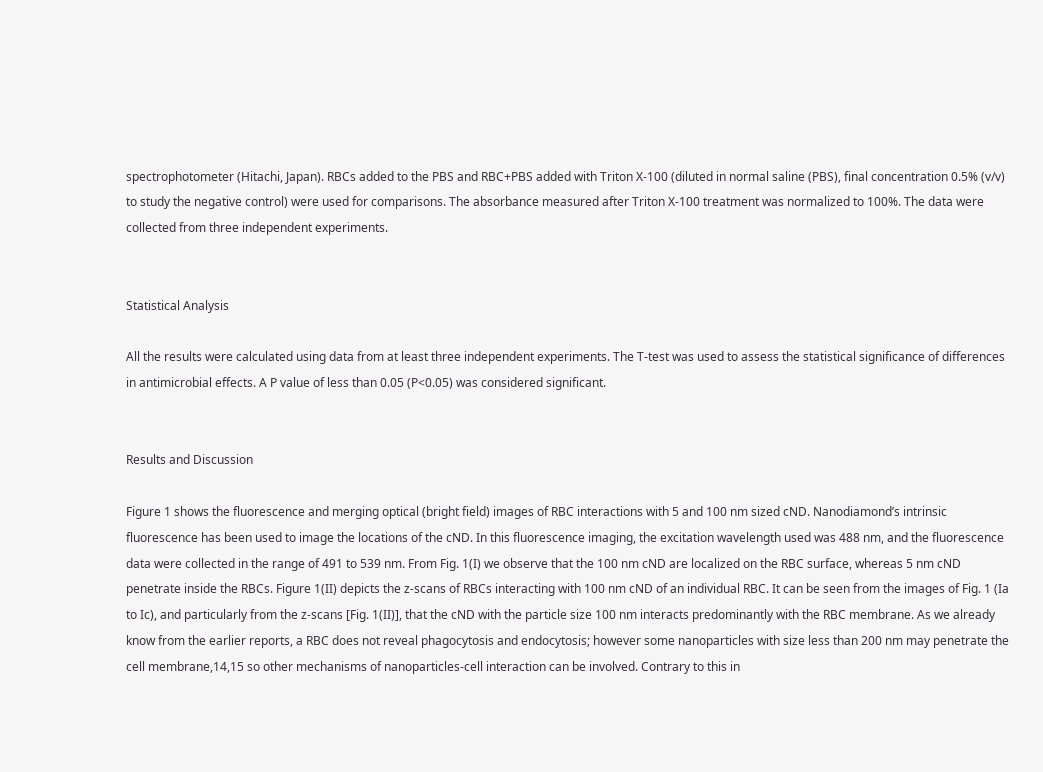spectrophotometer (Hitachi, Japan). RBCs added to the PBS and RBC+PBS added with Triton X-100 (diluted in normal saline (PBS), final concentration 0.5% (v/v) to study the negative control) were used for comparisons. The absorbance measured after Triton X-100 treatment was normalized to 100%. The data were collected from three independent experiments.


Statistical Analysis

All the results were calculated using data from at least three independent experiments. The T-test was used to assess the statistical significance of differences in antimicrobial effects. A P value of less than 0.05 (P<0.05) was considered significant.


Results and Discussion

Figure 1 shows the fluorescence and merging optical (bright field) images of RBC interactions with 5 and 100 nm sized cND. Nanodiamond’s intrinsic fluorescence has been used to image the locations of the cND. In this fluorescence imaging, the excitation wavelength used was 488 nm, and the fluorescence data were collected in the range of 491 to 539 nm. From Fig. 1(I) we observe that the 100 nm cND are localized on the RBC surface, whereas 5 nm cND penetrate inside the RBCs. Figure 1(II) depicts the z-scans of RBCs interacting with 100 nm cND of an individual RBC. It can be seen from the images of Fig. 1 (Ia to Ic), and particularly from the z-scans [Fig. 1(II)], that the cND with the particle size 100 nm interacts predominantly with the RBC membrane. As we already know from the earlier reports, a RBC does not reveal phagocytosis and endocytosis; however some nanoparticles with size less than 200 nm may penetrate the cell membrane,14,15 so other mechanisms of nanoparticles-cell interaction can be involved. Contrary to this in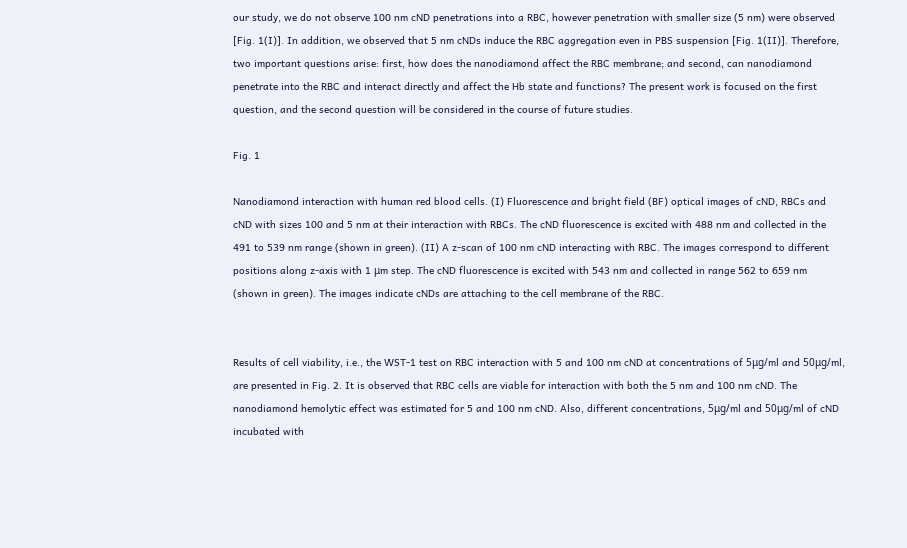our study, we do not observe 100 nm cND penetrations into a RBC, however penetration with smaller size (5 nm) were observed [Fig. 1(I)]. In addition, we observed that 5 nm cNDs induce the RBC aggregation even in PBS suspension [Fig. 1(II)]. Therefore, two important questions arise: first, how does the nanodiamond affect the RBC membrane; and second, can nanodiamond penetrate into the RBC and interact directly and affect the Hb state and functions? The present work is focused on the first question, and the second question will be considered in the course of future studies.

Fig. 1

Nanodiamond interaction with human red blood cells. (I) Fluorescence and bright field (BF) optical images of cND, RBCs and cND with sizes 100 and 5 nm at their interaction with RBCs. The cND fluorescence is excited with 488 nm and collected in the 491 to 539 nm range (shown in green). (II) A z-scan of 100 nm cND interacting with RBC. The images correspond to different positions along z-axis with 1 μm step. The cND fluorescence is excited with 543 nm and collected in range 562 to 659 nm (shown in green). The images indicate cNDs are attaching to the cell membrane of the RBC.


Results of cell viability, i.e., the WST-1 test on RBC interaction with 5 and 100 nm cND at concentrations of 5μg/ml and 50μg/ml, are presented in Fig. 2. It is observed that RBC cells are viable for interaction with both the 5 nm and 100 nm cND. The nanodiamond hemolytic effect was estimated for 5 and 100 nm cND. Also, different concentrations, 5μg/ml and 50μg/ml of cND incubated with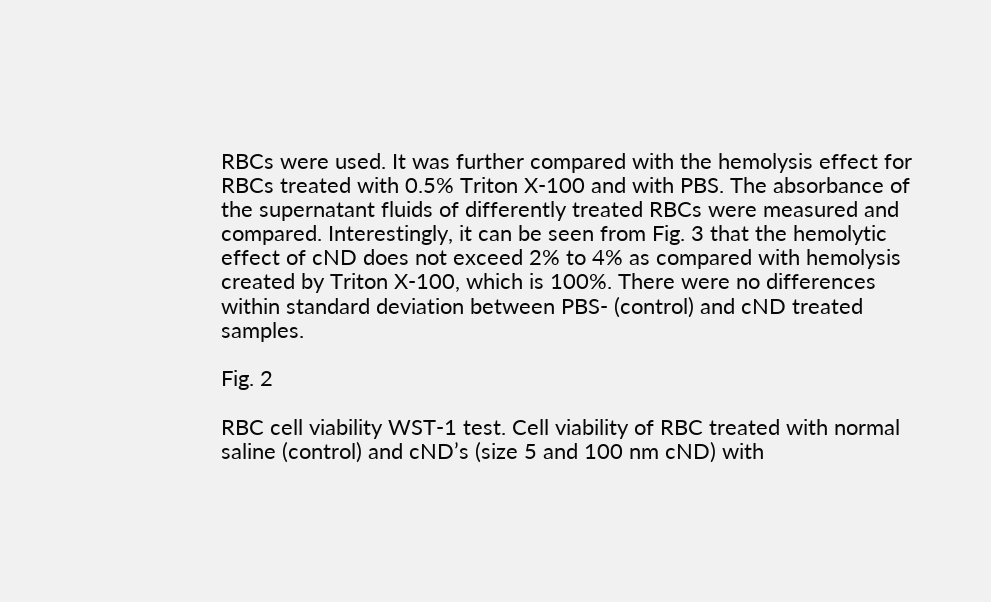RBCs were used. It was further compared with the hemolysis effect for RBCs treated with 0.5% Triton X-100 and with PBS. The absorbance of the supernatant fluids of differently treated RBCs were measured and compared. Interestingly, it can be seen from Fig. 3 that the hemolytic effect of cND does not exceed 2% to 4% as compared with hemolysis created by Triton X-100, which is 100%. There were no differences within standard deviation between PBS- (control) and cND treated samples.

Fig. 2

RBC cell viability WST-1 test. Cell viability of RBC treated with normal saline (control) and cND’s (size 5 and 100 nm cND) with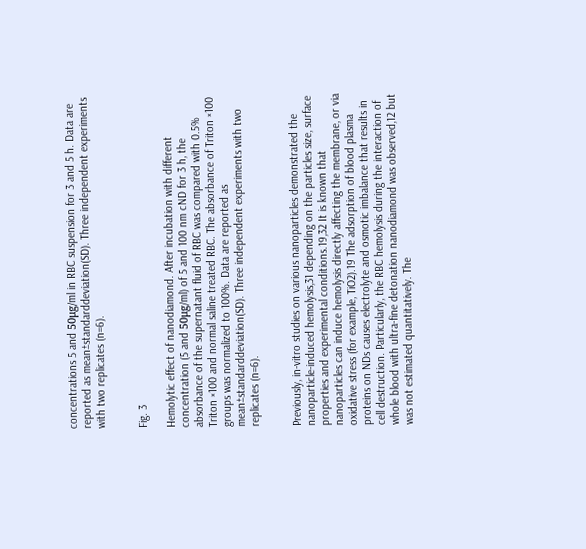concentrations 5 and 50μg/ml in RBC suspension for 3 and 5 h. Data are reported as mean±standarddeviation(SD). Three independent experiments with two replicates (n=6).


Fig. 3

Hemolytic effect of nanodiamond. After incubation with different concentration (5 and 50μg/ml) of 5 and 100 nm cND for 3 h, the absorbance of the supernatant fluid of RBC was compared with 0.5% Triton ×100 and normal saline treated RBC. The absorbance of Triton ×100 groups was normalized to 100%. Data are reported as mean±standarddeviation(SD). Three independent experiments with two replicates (n=6).


Previously, in-vitro studies on various nanoparticles demonstrated the nanoparticle-induced hemolysis,31 depending on the particles size, surface properties and experimental conditions.19,32 It is known that nanoparticles can induce hemolysis directly affecting the membrane, or via oxidative stress (for example, TiO2).19 The adsorption of blood plasma proteins on NDs causes electrolyte and osmotic imbalance that results in cell destruction. Particularly, the RBC hemolysis during the interaction of whole blood with ultra-fine detonation nanodiamond was observed,12 but was not estimated quantitatively. The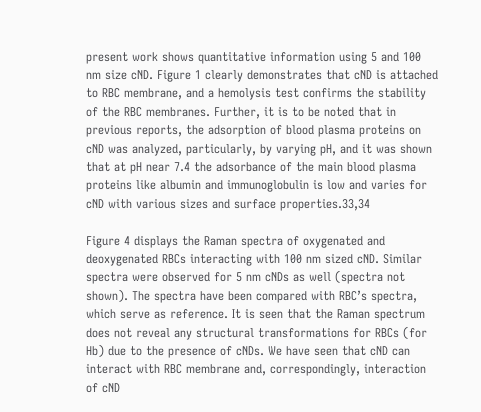present work shows quantitative information using 5 and 100 nm size cND. Figure 1 clearly demonstrates that cND is attached to RBC membrane, and a hemolysis test confirms the stability of the RBC membranes. Further, it is to be noted that in previous reports, the adsorption of blood plasma proteins on cND was analyzed, particularly, by varying pH, and it was shown that at pH near 7.4 the adsorbance of the main blood plasma proteins like albumin and immunoglobulin is low and varies for cND with various sizes and surface properties.33,34

Figure 4 displays the Raman spectra of oxygenated and deoxygenated RBCs interacting with 100 nm sized cND. Similar spectra were observed for 5 nm cNDs as well (spectra not shown). The spectra have been compared with RBC’s spectra, which serve as reference. It is seen that the Raman spectrum does not reveal any structural transformations for RBCs (for Hb) due to the presence of cNDs. We have seen that cND can interact with RBC membrane and, correspondingly, interaction of cND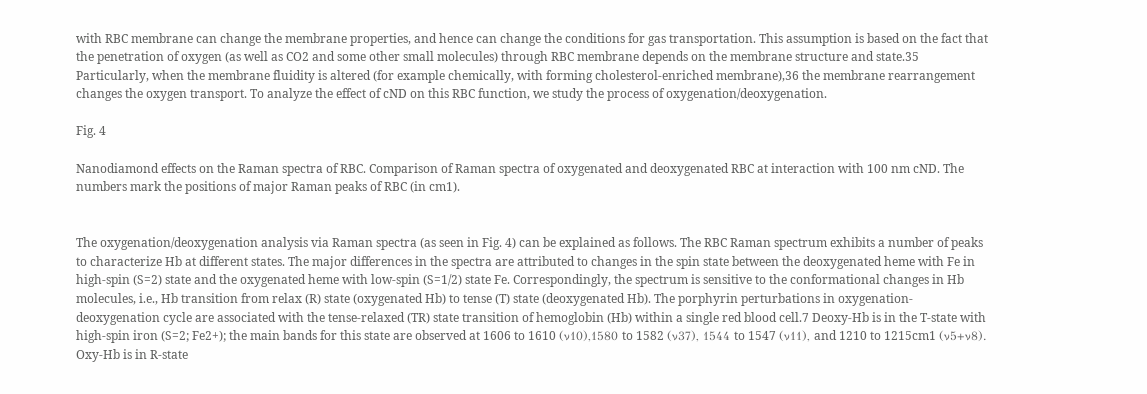with RBC membrane can change the membrane properties, and hence can change the conditions for gas transportation. This assumption is based on the fact that the penetration of oxygen (as well as CO2 and some other small molecules) through RBC membrane depends on the membrane structure and state.35 Particularly, when the membrane fluidity is altered (for example chemically, with forming cholesterol-enriched membrane),36 the membrane rearrangement changes the oxygen transport. To analyze the effect of cND on this RBC function, we study the process of oxygenation/deoxygenation.

Fig. 4

Nanodiamond effects on the Raman spectra of RBC. Comparison of Raman spectra of oxygenated and deoxygenated RBC at interaction with 100 nm cND. The numbers mark the positions of major Raman peaks of RBC (in cm1).


The oxygenation/deoxygenation analysis via Raman spectra (as seen in Fig. 4) can be explained as follows. The RBC Raman spectrum exhibits a number of peaks to characterize Hb at different states. The major differences in the spectra are attributed to changes in the spin state between the deoxygenated heme with Fe in high-spin (S=2) state and the oxygenated heme with low-spin (S=1/2) state Fe. Correspondingly, the spectrum is sensitive to the conformational changes in Hb molecules, i.e., Hb transition from relax (R) state (oxygenated Hb) to tense (T) state (deoxygenated Hb). The porphyrin perturbations in oxygenation-deoxygenation cycle are associated with the tense-relaxed (TR) state transition of hemoglobin (Hb) within a single red blood cell.7 Deoxy-Hb is in the T-state with high-spin iron (S=2; Fe2+); the main bands for this state are observed at 1606 to 1610 (ν10),1580 to 1582 (ν37), 1544 to 1547 (ν11), and 1210 to 1215cm1 (ν5+ν8). Oxy-Hb is in R-state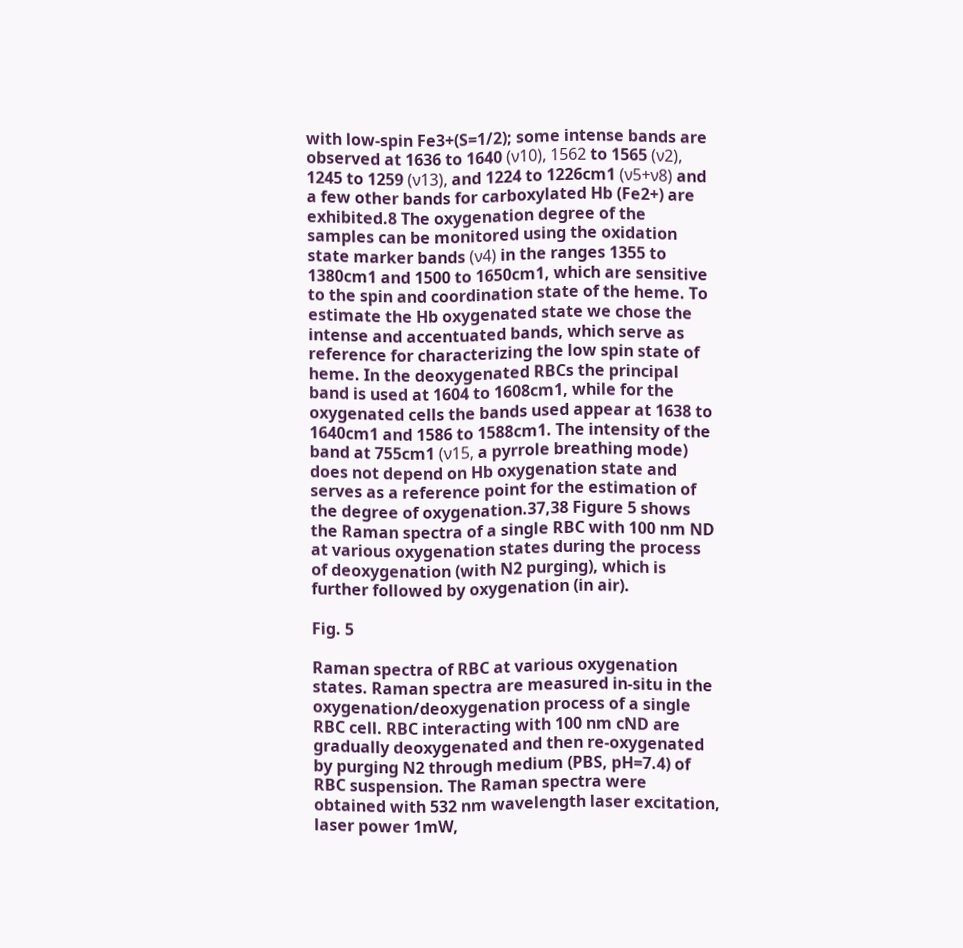with low-spin Fe3+(S=1/2); some intense bands are observed at 1636 to 1640 (ν10), 1562 to 1565 (ν2), 1245 to 1259 (ν13), and 1224 to 1226cm1 (ν5+ν8) and a few other bands for carboxylated Hb (Fe2+) are exhibited.8 The oxygenation degree of the samples can be monitored using the oxidation state marker bands (ν4) in the ranges 1355 to 1380cm1 and 1500 to 1650cm1, which are sensitive to the spin and coordination state of the heme. To estimate the Hb oxygenated state we chose the intense and accentuated bands, which serve as reference for characterizing the low spin state of heme. In the deoxygenated RBCs the principal band is used at 1604 to 1608cm1, while for the oxygenated cells the bands used appear at 1638 to 1640cm1 and 1586 to 1588cm1. The intensity of the band at 755cm1 (ν15, a pyrrole breathing mode) does not depend on Hb oxygenation state and serves as a reference point for the estimation of the degree of oxygenation.37,38 Figure 5 shows the Raman spectra of a single RBC with 100 nm ND at various oxygenation states during the process of deoxygenation (with N2 purging), which is further followed by oxygenation (in air).

Fig. 5

Raman spectra of RBC at various oxygenation states. Raman spectra are measured in-situ in the oxygenation/deoxygenation process of a single RBC cell. RBC interacting with 100 nm cND are gradually deoxygenated and then re-oxygenated by purging N2 through medium (PBS, pH=7.4) of RBC suspension. The Raman spectra were obtained with 532 nm wavelength laser excitation, laser power 1mW,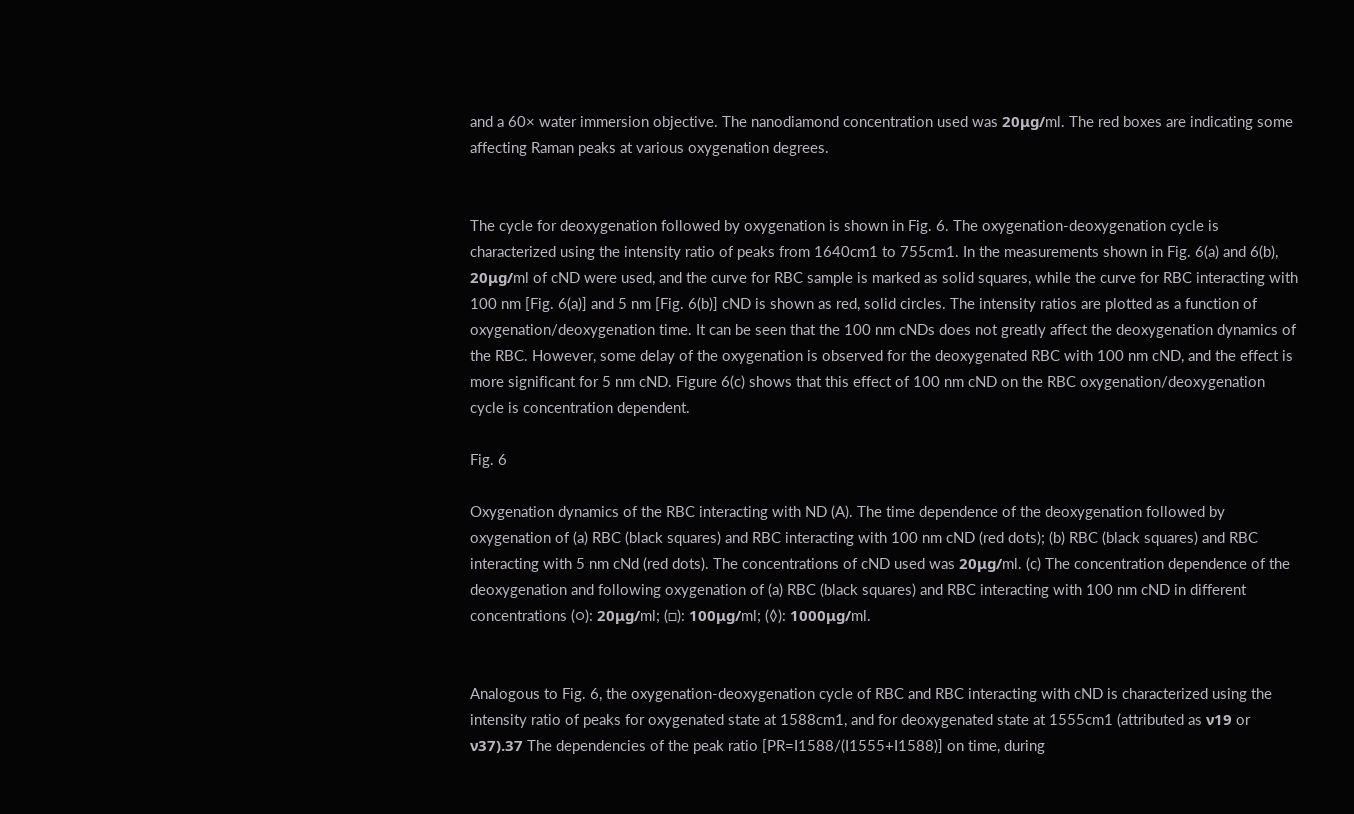and a 60× water immersion objective. The nanodiamond concentration used was 20μg/ml. The red boxes are indicating some affecting Raman peaks at various oxygenation degrees.


The cycle for deoxygenation followed by oxygenation is shown in Fig. 6. The oxygenation-deoxygenation cycle is characterized using the intensity ratio of peaks from 1640cm1 to 755cm1. In the measurements shown in Fig. 6(a) and 6(b), 20μg/ml of cND were used, and the curve for RBC sample is marked as solid squares, while the curve for RBC interacting with 100 nm [Fig. 6(a)] and 5 nm [Fig. 6(b)] cND is shown as red, solid circles. The intensity ratios are plotted as a function of oxygenation/deoxygenation time. It can be seen that the 100 nm cNDs does not greatly affect the deoxygenation dynamics of the RBC. However, some delay of the oxygenation is observed for the deoxygenated RBC with 100 nm cND, and the effect is more significant for 5 nm cND. Figure 6(c) shows that this effect of 100 nm cND on the RBC oxygenation/deoxygenation cycle is concentration dependent.

Fig. 6

Oxygenation dynamics of the RBC interacting with ND (A). The time dependence of the deoxygenation followed by oxygenation of (a) RBC (black squares) and RBC interacting with 100 nm cND (red dots); (b) RBC (black squares) and RBC interacting with 5 nm cNd (red dots). The concentrations of cND used was 20μg/ml. (c) The concentration dependence of the deoxygenation and following oxygenation of (a) RBC (black squares) and RBC interacting with 100 nm cND in different concentrations (○): 20μg/ml; (□): 100μg/ml; (◊): 1000μg/ml.


Analogous to Fig. 6, the oxygenation-deoxygenation cycle of RBC and RBC interacting with cND is characterized using the intensity ratio of peaks for oxygenated state at 1588cm1, and for deoxygenated state at 1555cm1 (attributed as ν19 or ν37).37 The dependencies of the peak ratio [PR=I1588/(I1555+I1588)] on time, during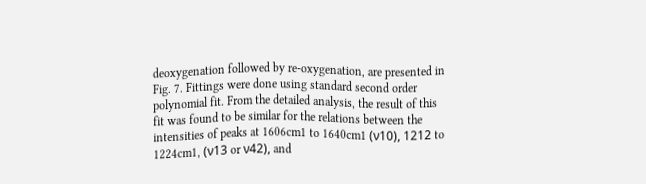deoxygenation followed by re-oxygenation, are presented in Fig. 7. Fittings were done using standard second order polynomial fit. From the detailed analysis, the result of this fit was found to be similar for the relations between the intensities of peaks at 1606cm1 to 1640cm1 (ν10), 1212 to 1224cm1, (ν13 or ν42), and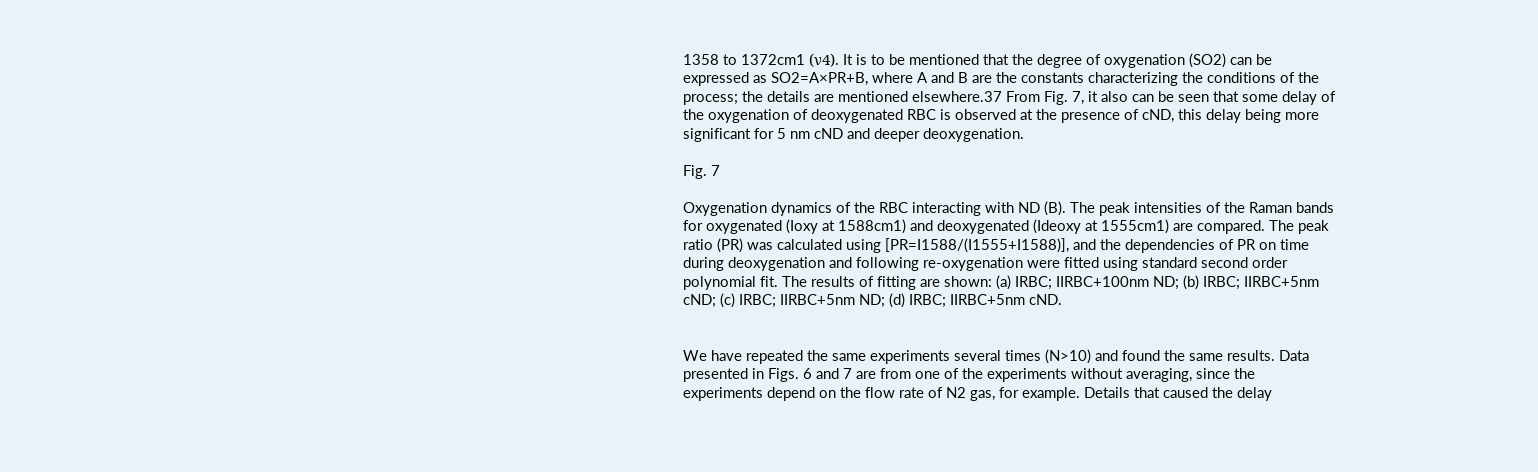1358 to 1372cm1 (ν4). It is to be mentioned that the degree of oxygenation (SO2) can be expressed as SO2=A×PR+B, where A and B are the constants characterizing the conditions of the process; the details are mentioned elsewhere.37 From Fig. 7, it also can be seen that some delay of the oxygenation of deoxygenated RBC is observed at the presence of cND, this delay being more significant for 5 nm cND and deeper deoxygenation.

Fig. 7

Oxygenation dynamics of the RBC interacting with ND (B). The peak intensities of the Raman bands for oxygenated (Ioxy at 1588cm1) and deoxygenated (Ideoxy at 1555cm1) are compared. The peak ratio (PR) was calculated using [PR=I1588/(I1555+I1588)], and the dependencies of PR on time during deoxygenation and following re-oxygenation were fitted using standard second order polynomial fit. The results of fitting are shown: (a) IRBC; IIRBC+100nm ND; (b) IRBC; IIRBC+5nm cND; (c) IRBC; IIRBC+5nm ND; (d) IRBC; IIRBC+5nm cND.


We have repeated the same experiments several times (N>10) and found the same results. Data presented in Figs. 6 and 7 are from one of the experiments without averaging, since the experiments depend on the flow rate of N2 gas, for example. Details that caused the delay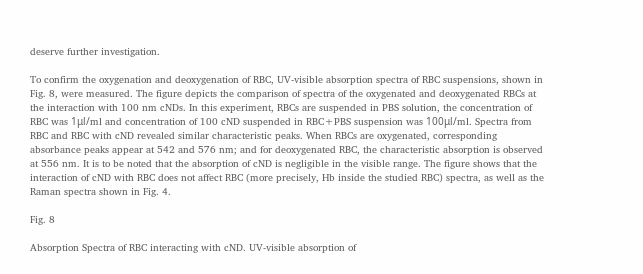deserve further investigation.

To confirm the oxygenation and deoxygenation of RBC, UV-visible absorption spectra of RBC suspensions, shown in Fig. 8, were measured. The figure depicts the comparison of spectra of the oxygenated and deoxygenated RBCs at the interaction with 100 nm cNDs. In this experiment, RBCs are suspended in PBS solution, the concentration of RBC was 1μl/ml and concentration of 100 cND suspended in RBC+PBS suspension was 100μl/ml. Spectra from RBC and RBC with cND revealed similar characteristic peaks. When RBCs are oxygenated, corresponding absorbance peaks appear at 542 and 576 nm; and for deoxygenated RBC, the characteristic absorption is observed at 556 nm. It is to be noted that the absorption of cND is negligible in the visible range. The figure shows that the interaction of cND with RBC does not affect RBC (more precisely, Hb inside the studied RBC) spectra, as well as the Raman spectra shown in Fig. 4.

Fig. 8

Absorption Spectra of RBC interacting with cND. UV-visible absorption of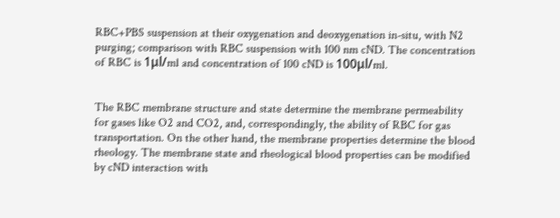RBC+PBS suspension at their oxygenation and deoxygenation in-situ, with N2 purging; comparison with RBC suspension with 100 nm cND. The concentration of RBC is 1μl/ml and concentration of 100 cND is 100μl/ml.


The RBC membrane structure and state determine the membrane permeability for gases like O2 and CO2, and, correspondingly, the ability of RBC for gas transportation. On the other hand, the membrane properties determine the blood rheology. The membrane state and rheological blood properties can be modified by cND interaction with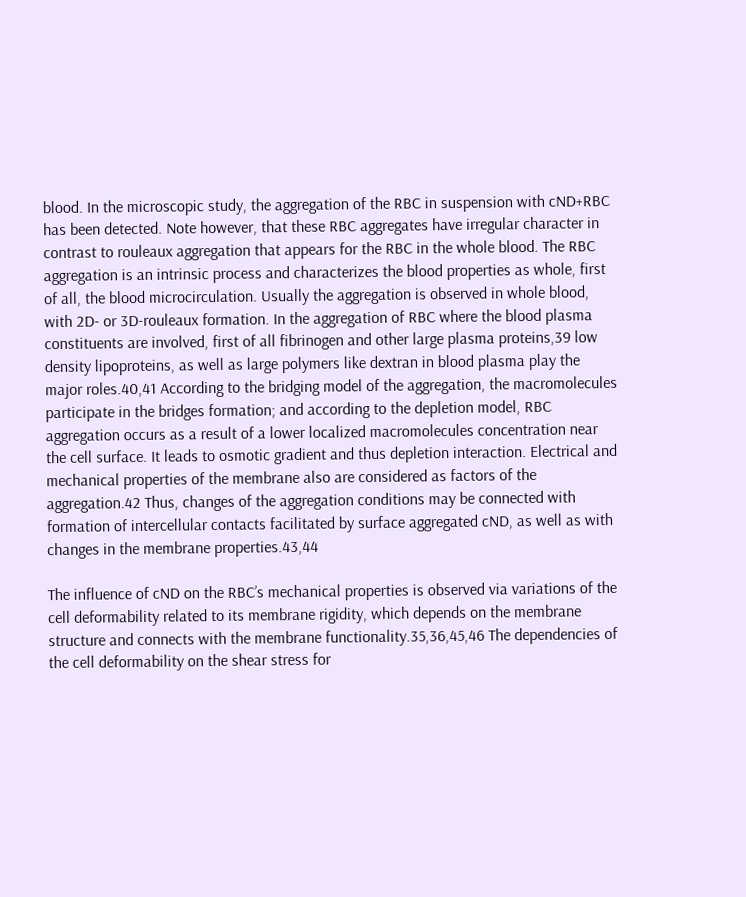blood. In the microscopic study, the aggregation of the RBC in suspension with cND+RBC has been detected. Note however, that these RBC aggregates have irregular character in contrast to rouleaux aggregation that appears for the RBC in the whole blood. The RBC aggregation is an intrinsic process and characterizes the blood properties as whole, first of all, the blood microcirculation. Usually the aggregation is observed in whole blood, with 2D- or 3D-rouleaux formation. In the aggregation of RBC where the blood plasma constituents are involved, first of all fibrinogen and other large plasma proteins,39 low density lipoproteins, as well as large polymers like dextran in blood plasma play the major roles.40,41 According to the bridging model of the aggregation, the macromolecules participate in the bridges formation; and according to the depletion model, RBC aggregation occurs as a result of a lower localized macromolecules concentration near the cell surface. It leads to osmotic gradient and thus depletion interaction. Electrical and mechanical properties of the membrane also are considered as factors of the aggregation.42 Thus, changes of the aggregation conditions may be connected with formation of intercellular contacts facilitated by surface aggregated cND, as well as with changes in the membrane properties.43,44

The influence of cND on the RBC’s mechanical properties is observed via variations of the cell deformability related to its membrane rigidity, which depends on the membrane structure and connects with the membrane functionality.35,36,45,46 The dependencies of the cell deformability on the shear stress for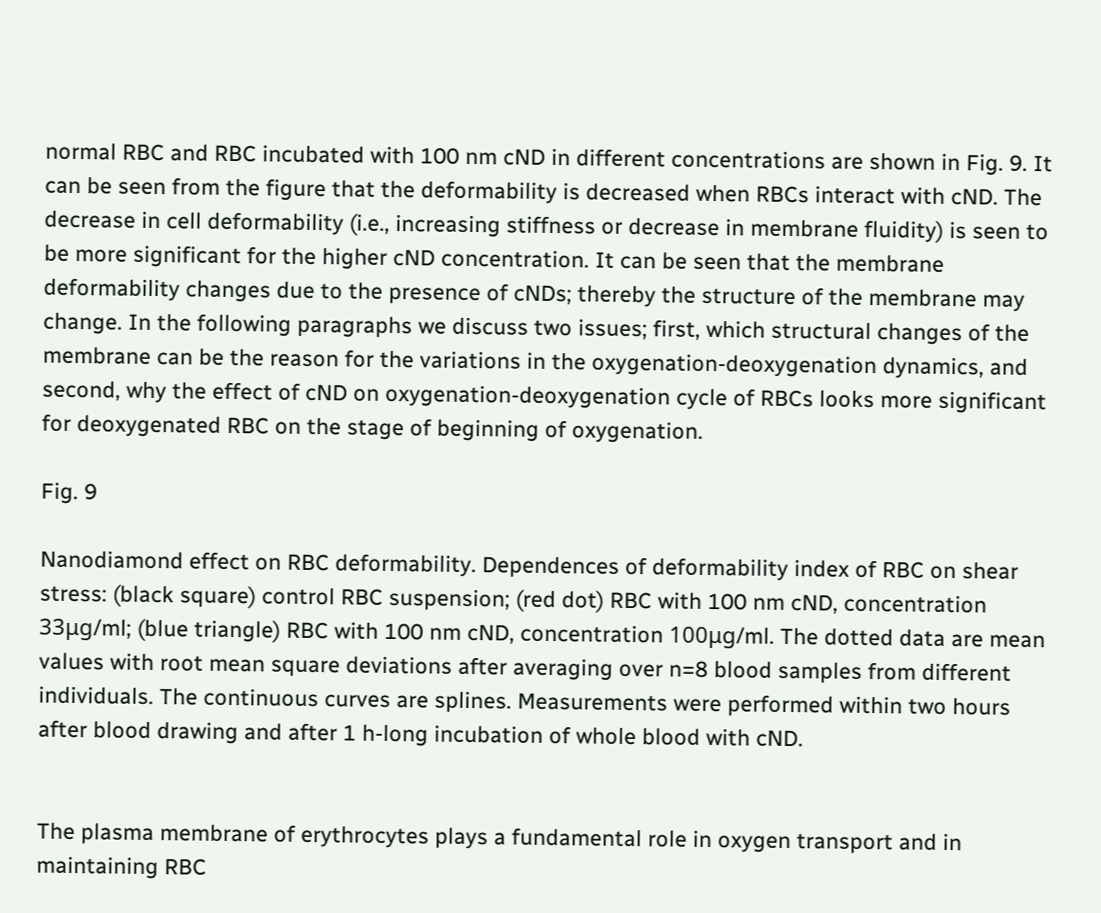normal RBC and RBC incubated with 100 nm cND in different concentrations are shown in Fig. 9. It can be seen from the figure that the deformability is decreased when RBCs interact with cND. The decrease in cell deformability (i.e., increasing stiffness or decrease in membrane fluidity) is seen to be more significant for the higher cND concentration. It can be seen that the membrane deformability changes due to the presence of cNDs; thereby the structure of the membrane may change. In the following paragraphs we discuss two issues; first, which structural changes of the membrane can be the reason for the variations in the oxygenation-deoxygenation dynamics, and second, why the effect of cND on oxygenation-deoxygenation cycle of RBCs looks more significant for deoxygenated RBC on the stage of beginning of oxygenation.

Fig. 9

Nanodiamond effect on RBC deformability. Dependences of deformability index of RBC on shear stress: (black square) control RBC suspension; (red dot) RBC with 100 nm cND, concentration 33μg/ml; (blue triangle) RBC with 100 nm cND, concentration 100μg/ml. The dotted data are mean values with root mean square deviations after averaging over n=8 blood samples from different individuals. The continuous curves are splines. Measurements were performed within two hours after blood drawing and after 1 h-long incubation of whole blood with cND.


The plasma membrane of erythrocytes plays a fundamental role in oxygen transport and in maintaining RBC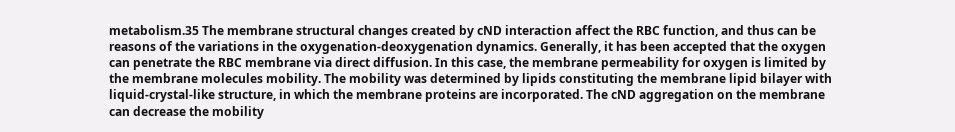metabolism.35 The membrane structural changes created by cND interaction affect the RBC function, and thus can be reasons of the variations in the oxygenation-deoxygenation dynamics. Generally, it has been accepted that the oxygen can penetrate the RBC membrane via direct diffusion. In this case, the membrane permeability for oxygen is limited by the membrane molecules mobility. The mobility was determined by lipids constituting the membrane lipid bilayer with liquid-crystal-like structure, in which the membrane proteins are incorporated. The cND aggregation on the membrane can decrease the mobility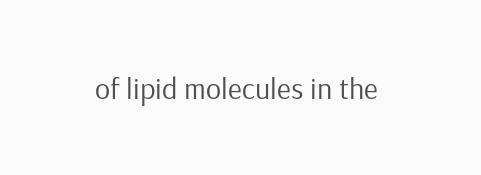of lipid molecules in the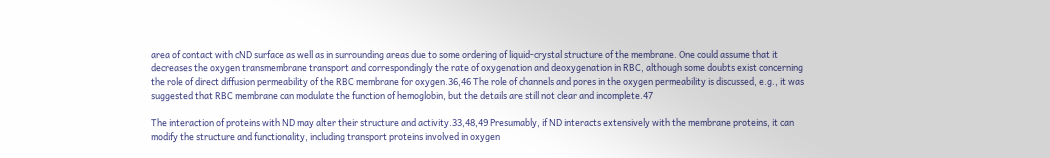area of contact with cND surface as well as in surrounding areas due to some ordering of liquid-crystal structure of the membrane. One could assume that it decreases the oxygen transmembrane transport and correspondingly the rate of oxygenation and deoxygenation in RBC, although some doubts exist concerning the role of direct diffusion permeability of the RBC membrane for oxygen.36,46 The role of channels and pores in the oxygen permeability is discussed, e.g., it was suggested that RBC membrane can modulate the function of hemoglobin, but the details are still not clear and incomplete.47

The interaction of proteins with ND may alter their structure and activity.33,48,49 Presumably, if ND interacts extensively with the membrane proteins, it can modify the structure and functionality, including transport proteins involved in oxygen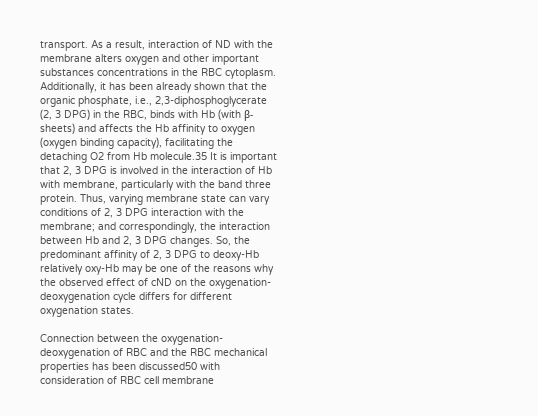transport. As a result, interaction of ND with the membrane alters oxygen and other important substances concentrations in the RBC cytoplasm. Additionally, it has been already shown that the organic phosphate, i.e., 2,3-diphosphoglycerate (2, 3 DPG) in the RBC, binds with Hb (with β-sheets) and affects the Hb affinity to oxygen (oxygen binding capacity), facilitating the detaching O2 from Hb molecule.35 It is important that 2, 3 DPG is involved in the interaction of Hb with membrane, particularly with the band three protein. Thus, varying membrane state can vary conditions of 2, 3 DPG interaction with the membrane; and correspondingly, the interaction between Hb and 2, 3 DPG changes. So, the predominant affinity of 2, 3 DPG to deoxy-Hb relatively oxy-Hb may be one of the reasons why the observed effect of cND on the oxygenation-deoxygenation cycle differs for different oxygenation states.

Connection between the oxygenation-deoxygenation of RBC and the RBC mechanical properties has been discussed50 with consideration of RBC cell membrane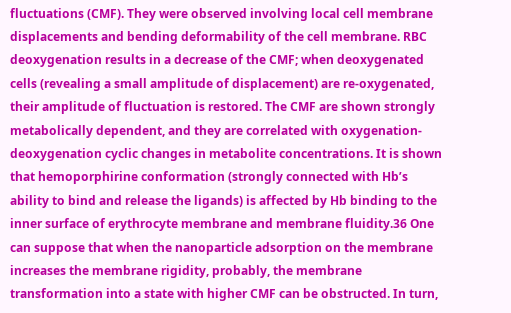fluctuations (CMF). They were observed involving local cell membrane displacements and bending deformability of the cell membrane. RBC deoxygenation results in a decrease of the CMF; when deoxygenated cells (revealing a small amplitude of displacement) are re-oxygenated, their amplitude of fluctuation is restored. The CMF are shown strongly metabolically dependent, and they are correlated with oxygenation-deoxygenation cyclic changes in metabolite concentrations. It is shown that hemoporphirine conformation (strongly connected with Hb’s ability to bind and release the ligands) is affected by Hb binding to the inner surface of erythrocyte membrane and membrane fluidity.36 One can suppose that when the nanoparticle adsorption on the membrane increases the membrane rigidity, probably, the membrane transformation into a state with higher CMF can be obstructed. In turn,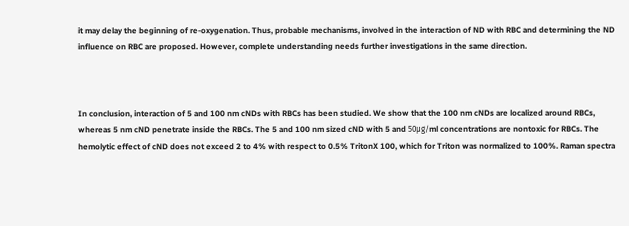it may delay the beginning of re-oxygenation. Thus, probable mechanisms, involved in the interaction of ND with RBC and determining the ND influence on RBC are proposed. However, complete understanding needs further investigations in the same direction.



In conclusion, interaction of 5 and 100 nm cNDs with RBCs has been studied. We show that the 100 nm cNDs are localized around RBCs, whereas 5 nm cND penetrate inside the RBCs. The 5 and 100 nm sized cND with 5 and 50μg/ml concentrations are nontoxic for RBCs. The hemolytic effect of cND does not exceed 2 to 4% with respect to 0.5% TritonX 100, which for Triton was normalized to 100%. Raman spectra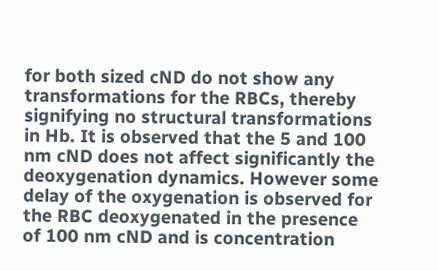for both sized cND do not show any transformations for the RBCs, thereby signifying no structural transformations in Hb. It is observed that the 5 and 100 nm cND does not affect significantly the deoxygenation dynamics. However some delay of the oxygenation is observed for the RBC deoxygenated in the presence of 100 nm cND and is concentration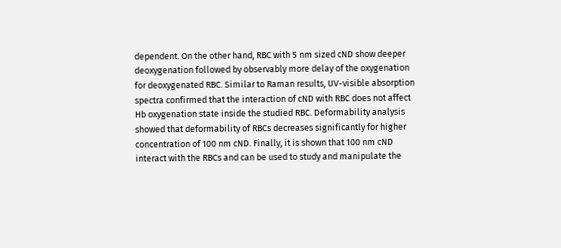dependent. On the other hand, RBC with 5 nm sized cND show deeper deoxygenation followed by observably more delay of the oxygenation for deoxygenated RBC. Similar to Raman results, UV-visible absorption spectra confirmed that the interaction of cND with RBC does not affect Hb oxygenation state inside the studied RBC. Deformability analysis showed that deformability of RBCs decreases significantly for higher concentration of 100 nm cND. Finally, it is shown that 100 nm cND interact with the RBCs and can be used to study and manipulate the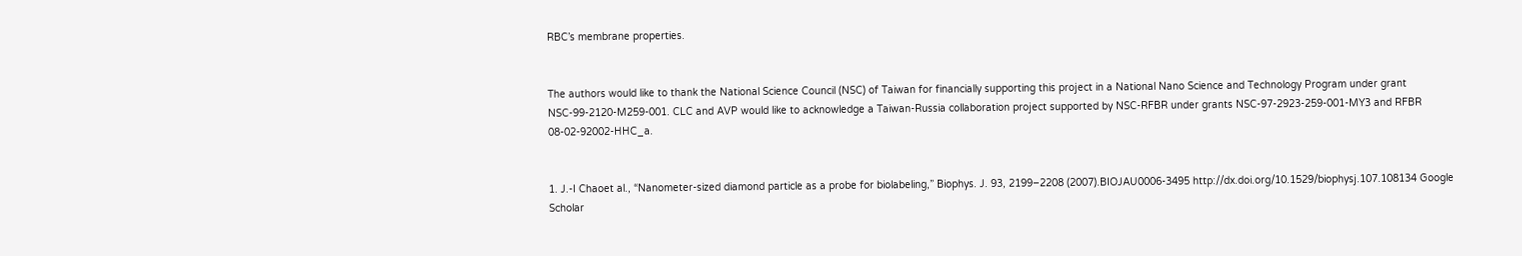RBC’s membrane properties.


The authors would like to thank the National Science Council (NSC) of Taiwan for financially supporting this project in a National Nano Science and Technology Program under grant NSC-99-2120-M259-001. CLC and AVP would like to acknowledge a Taiwan-Russia collaboration project supported by NSC-RFBR under grants NSC-97-2923-259-001-MY3 and RFBR 08-02-92002-HHC_a.


1. J.-I Chaoet al., “Nanometer-sized diamond particle as a probe for biolabeling,” Biophys. J. 93, 2199–2208 (2007).BIOJAU0006-3495 http://dx.doi.org/10.1529/biophysj.107.108134 Google Scholar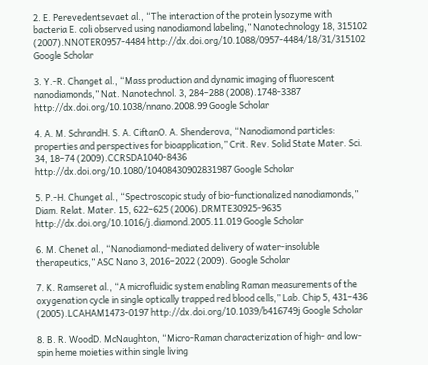2. E. Perevedentsevaet al., “The interaction of the protein lysozyme with bacteria E. coli observed using nanodiamond labeling,” Nanotechnology 18, 315102 (2007).NNOTER0957-4484 http://dx.doi.org/10.1088/0957-4484/18/31/315102 Google Scholar

3. Y.-R. Changet al., “Mass production and dynamic imaging of fluorescent nanodiamonds,” Nat. Nanotechnol. 3, 284–288 (2008).1748-3387 http://dx.doi.org/10.1038/nnano.2008.99 Google Scholar

4. A. M. SchrandH. S. A. CiftanO. A. Shenderova, “Nanodiamond particles: properties and perspectives for bioapplication,” Crit. Rev. Solid State Mater. Sci. 34, 18–74 (2009).CCRSDA1040-8436 http://dx.doi.org/10.1080/10408430902831987 Google Scholar

5. P.-H. Chunget al., “Spectroscopic study of bio-functionalized nanodiamonds,” Diam. Relat. Mater. 15, 622–625 (2006).DRMTE30925-9635 http://dx.doi.org/10.1016/j.diamond.2005.11.019 Google Scholar

6. M. Chenet al., “Nanodiamond-mediated delivery of water-insoluble therapeutics,” ASC Nano 3, 2016–2022 (2009). Google Scholar

7. K. Ramseret al., “A microfluidic system enabling Raman measurements of the oxygenation cycle in single optically trapped red blood cells,” Lab. Chip 5, 431–436 (2005).LCAHAM1473-0197 http://dx.doi.org/10.1039/b416749j Google Scholar

8. B. R. WoodD. McNaughton, “Micro-Raman characterization of high- and low-spin heme moieties within single living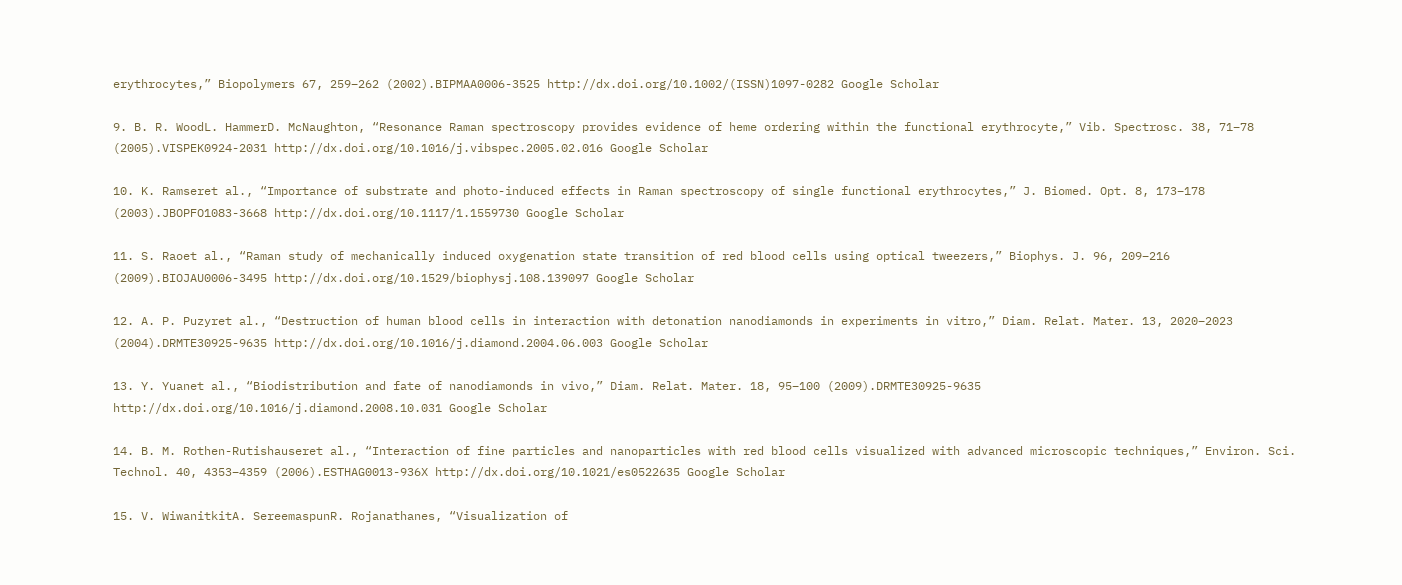erythrocytes,” Biopolymers 67, 259–262 (2002).BIPMAA0006-3525 http://dx.doi.org/10.1002/(ISSN)1097-0282 Google Scholar

9. B. R. WoodL. HammerD. McNaughton, “Resonance Raman spectroscopy provides evidence of heme ordering within the functional erythrocyte,” Vib. Spectrosc. 38, 71–78 (2005).VISPEK0924-2031 http://dx.doi.org/10.1016/j.vibspec.2005.02.016 Google Scholar

10. K. Ramseret al., “Importance of substrate and photo-induced effects in Raman spectroscopy of single functional erythrocytes,” J. Biomed. Opt. 8, 173–178 (2003).JBOPFO1083-3668 http://dx.doi.org/10.1117/1.1559730 Google Scholar

11. S. Raoet al., “Raman study of mechanically induced oxygenation state transition of red blood cells using optical tweezers,” Biophys. J. 96, 209–216 (2009).BIOJAU0006-3495 http://dx.doi.org/10.1529/biophysj.108.139097 Google Scholar

12. A. P. Puzyret al., “Destruction of human blood cells in interaction with detonation nanodiamonds in experiments in vitro,” Diam. Relat. Mater. 13, 2020–2023 (2004).DRMTE30925-9635 http://dx.doi.org/10.1016/j.diamond.2004.06.003 Google Scholar

13. Y. Yuanet al., “Biodistribution and fate of nanodiamonds in vivo,” Diam. Relat. Mater. 18, 95–100 (2009).DRMTE30925-9635 http://dx.doi.org/10.1016/j.diamond.2008.10.031 Google Scholar

14. B. M. Rothen-Rutishauseret al., “Interaction of fine particles and nanoparticles with red blood cells visualized with advanced microscopic techniques,” Environ. Sci. Technol. 40, 4353–4359 (2006).ESTHAG0013-936X http://dx.doi.org/10.1021/es0522635 Google Scholar

15. V. WiwanitkitA. SereemaspunR. Rojanathanes, “Visualization of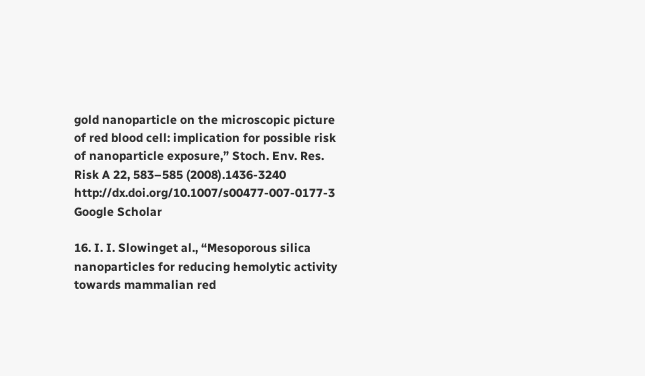gold nanoparticle on the microscopic picture of red blood cell: implication for possible risk of nanoparticle exposure,” Stoch. Env. Res. Risk A 22, 583–585 (2008).1436-3240 http://dx.doi.org/10.1007/s00477-007-0177-3 Google Scholar

16. I. I. Slowinget al., “Mesoporous silica nanoparticles for reducing hemolytic activity towards mammalian red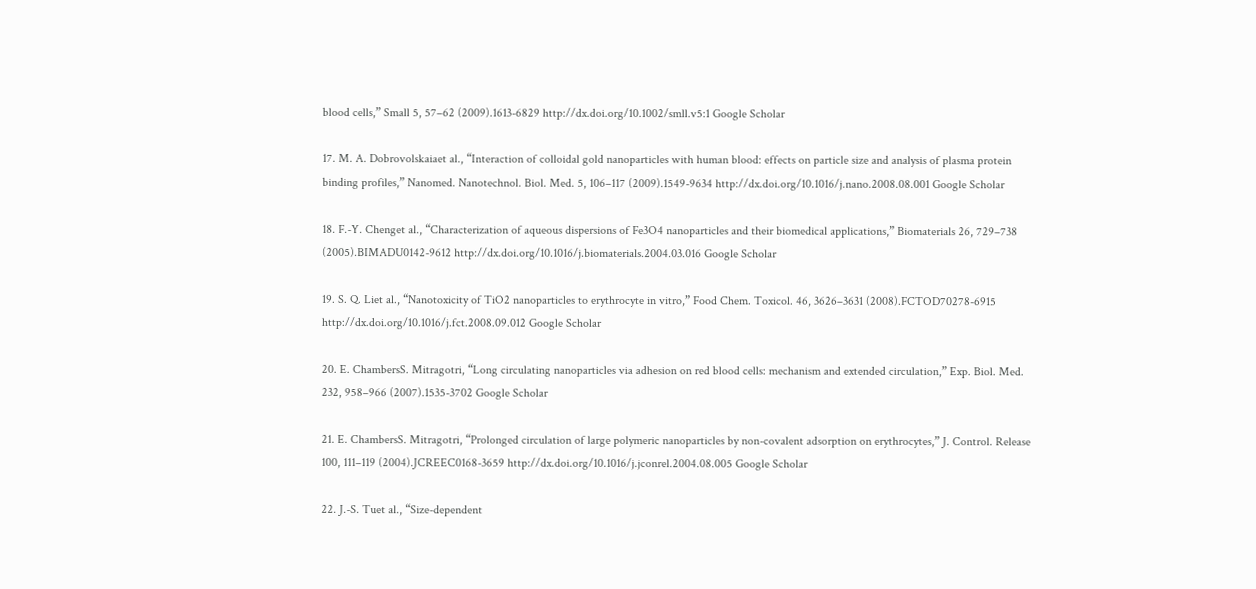blood cells,” Small 5, 57–62 (2009).1613-6829 http://dx.doi.org/10.1002/smll.v5:1 Google Scholar

17. M. A. Dobrovolskaiaet al., “Interaction of colloidal gold nanoparticles with human blood: effects on particle size and analysis of plasma protein binding profiles,” Nanomed. Nanotechnol. Biol. Med. 5, 106–117 (2009).1549-9634 http://dx.doi.org/10.1016/j.nano.2008.08.001 Google Scholar

18. F.-Y. Chenget al., “Characterization of aqueous dispersions of Fe3O4 nanoparticles and their biomedical applications,” Biomaterials 26, 729–738 (2005).BIMADU0142-9612 http://dx.doi.org/10.1016/j.biomaterials.2004.03.016 Google Scholar

19. S. Q. Liet al., “Nanotoxicity of TiO2 nanoparticles to erythrocyte in vitro,” Food Chem. Toxicol. 46, 3626–3631 (2008).FCTOD70278-6915 http://dx.doi.org/10.1016/j.fct.2008.09.012 Google Scholar

20. E. ChambersS. Mitragotri, “Long circulating nanoparticles via adhesion on red blood cells: mechanism and extended circulation,” Exp. Biol. Med. 232, 958–966 (2007).1535-3702 Google Scholar

21. E. ChambersS. Mitragotri, “Prolonged circulation of large polymeric nanoparticles by non-covalent adsorption on erythrocytes,” J. Control. Release 100, 111–119 (2004).JCREEC0168-3659 http://dx.doi.org/10.1016/j.jconrel.2004.08.005 Google Scholar

22. J.-S. Tuet al., “Size-dependent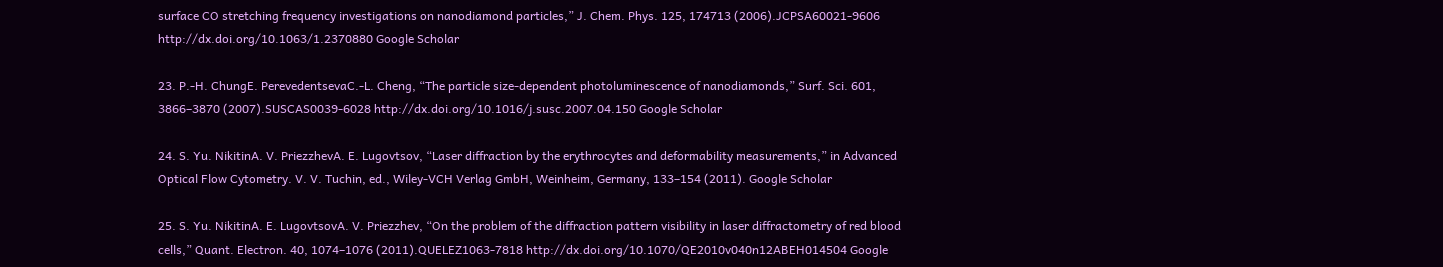surface CO stretching frequency investigations on nanodiamond particles,” J. Chem. Phys. 125, 174713 (2006).JCPSA60021-9606 http://dx.doi.org/10.1063/1.2370880 Google Scholar

23. P.-H. ChungE. PerevedentsevaC.-L. Cheng, “The particle size-dependent photoluminescence of nanodiamonds,” Surf. Sci. 601, 3866–3870 (2007).SUSCAS0039-6028 http://dx.doi.org/10.1016/j.susc.2007.04.150 Google Scholar

24. S. Yu. NikitinA. V. PriezzhevA. E. Lugovtsov, “Laser diffraction by the erythrocytes and deformability measurements,” in Advanced Optical Flow Cytometry. V. V. Tuchin, ed., Wiley-VCH Verlag GmbH, Weinheim, Germany, 133–154 (2011). Google Scholar

25. S. Yu. NikitinA. E. LugovtsovA. V. Priezzhev, “On the problem of the diffraction pattern visibility in laser diffractometry of red blood cells,” Quant. Electron. 40, 1074–1076 (2011).QUELEZ1063-7818 http://dx.doi.org/10.1070/QE2010v040n12ABEH014504 Google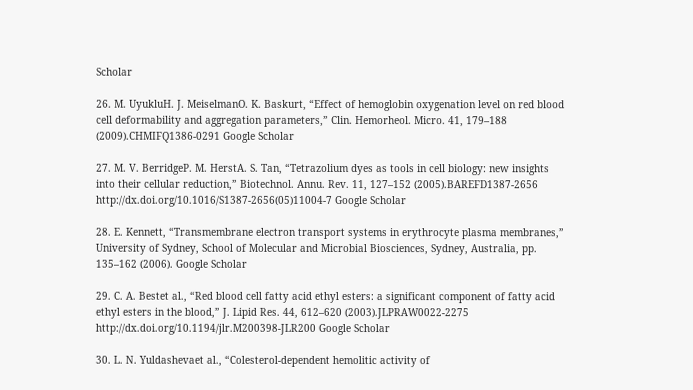Scholar

26. M. UyukluH. J. MeiselmanO. K. Baskurt, “Effect of hemoglobin oxygenation level on red blood cell deformability and aggregation parameters,” Clin. Hemorheol. Micro. 41, 179–188 (2009).CHMIFQ1386-0291 Google Scholar

27. M. V. BerridgeP. M. HerstA. S. Tan, “Tetrazolium dyes as tools in cell biology: new insights into their cellular reduction,” Biotechnol. Annu. Rev. 11, 127–152 (2005).BAREFD1387-2656 http://dx.doi.org/10.1016/S1387-2656(05)11004-7 Google Scholar

28. E. Kennett, “Transmembrane electron transport systems in erythrocyte plasma membranes,” University of Sydney, School of Molecular and Microbial Biosciences, Sydney, Australia, pp. 135–162 (2006). Google Scholar

29. C. A. Bestet al., “Red blood cell fatty acid ethyl esters: a significant component of fatty acid ethyl esters in the blood,” J. Lipid Res. 44, 612–620 (2003).JLPRAW0022-2275 http://dx.doi.org/10.1194/jlr.M200398-JLR200 Google Scholar

30. L. N. Yuldashevaet al., “Colesterol-dependent hemolitic activity of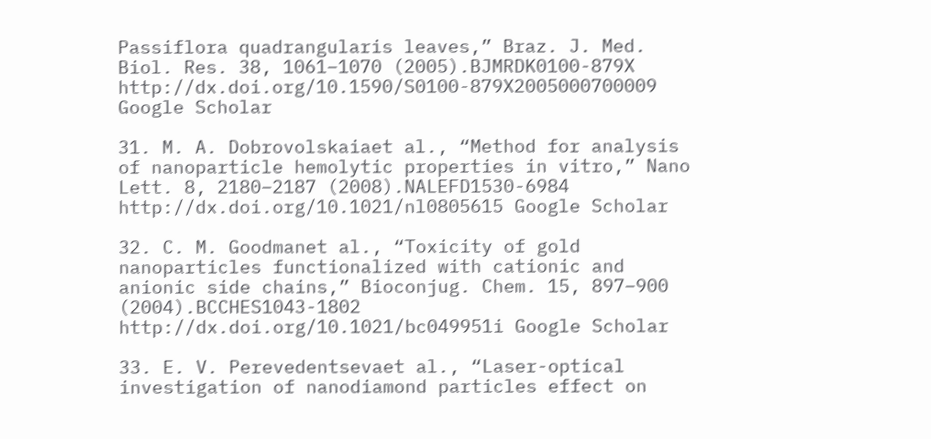Passiflora quadrangularis leaves,” Braz. J. Med. Biol. Res. 38, 1061–1070 (2005).BJMRDK0100-879X http://dx.doi.org/10.1590/S0100-879X2005000700009 Google Scholar

31. M. A. Dobrovolskaiaet al., “Method for analysis of nanoparticle hemolytic properties in vitro,” Nano Lett. 8, 2180–2187 (2008).NALEFD1530-6984 http://dx.doi.org/10.1021/nl0805615 Google Scholar

32. C. M. Goodmanet al., “Toxicity of gold nanoparticles functionalized with cationic and anionic side chains,” Bioconjug. Chem. 15, 897–900 (2004).BCCHES1043-1802 http://dx.doi.org/10.1021/bc049951i Google Scholar

33. E. V. Perevedentsevaet al., “Laser-optical investigation of nanodiamond particles effect on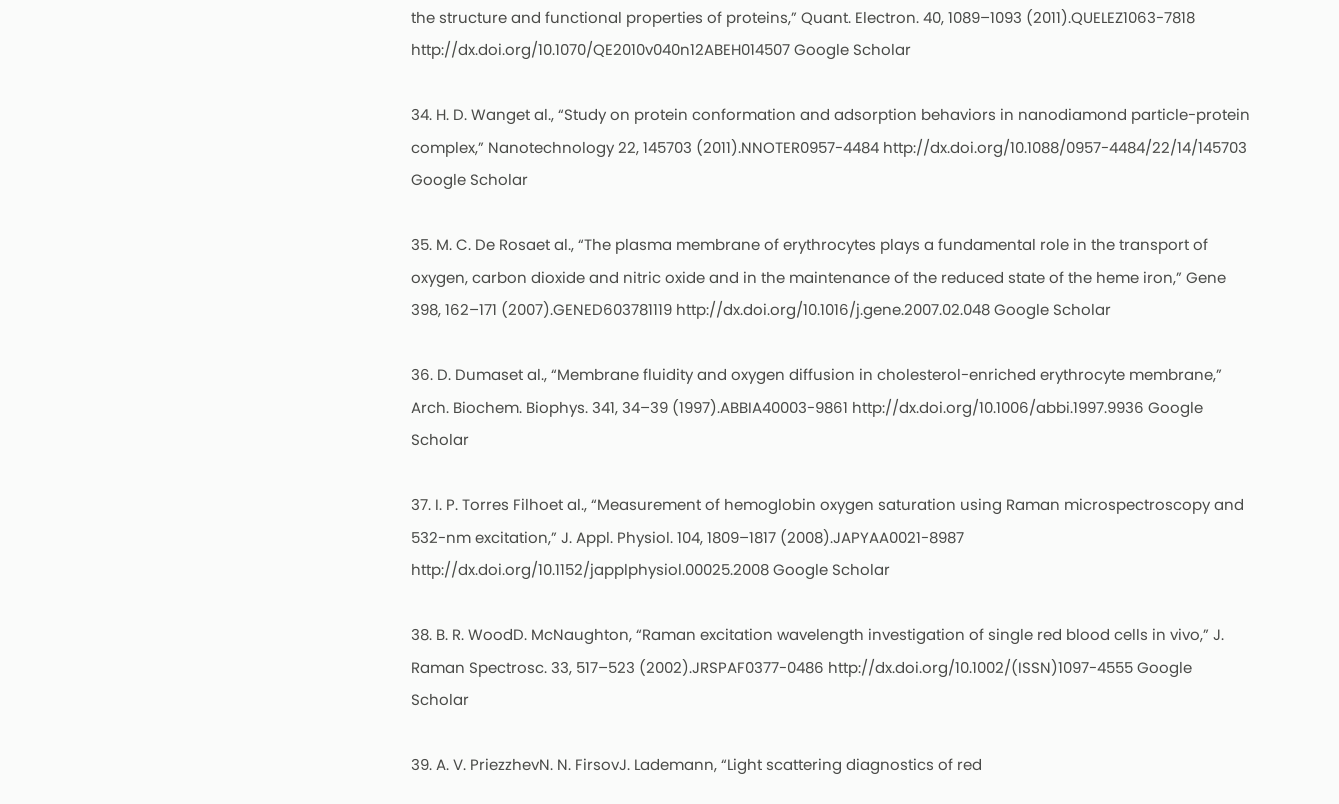the structure and functional properties of proteins,” Quant. Electron. 40, 1089–1093 (2011).QUELEZ1063-7818 http://dx.doi.org/10.1070/QE2010v040n12ABEH014507 Google Scholar

34. H. D. Wanget al., “Study on protein conformation and adsorption behaviors in nanodiamond particle-protein complex,” Nanotechnology 22, 145703 (2011).NNOTER0957-4484 http://dx.doi.org/10.1088/0957-4484/22/14/145703 Google Scholar

35. M. C. De Rosaet al., “The plasma membrane of erythrocytes plays a fundamental role in the transport of oxygen, carbon dioxide and nitric oxide and in the maintenance of the reduced state of the heme iron,” Gene 398, 162–171 (2007).GENED603781119 http://dx.doi.org/10.1016/j.gene.2007.02.048 Google Scholar

36. D. Dumaset al., “Membrane fluidity and oxygen diffusion in cholesterol-enriched erythrocyte membrane,” Arch. Biochem. Biophys. 341, 34–39 (1997).ABBIA40003-9861 http://dx.doi.org/10.1006/abbi.1997.9936 Google Scholar

37. I. P. Torres Filhoet al., “Measurement of hemoglobin oxygen saturation using Raman microspectroscopy and 532-nm excitation,” J. Appl. Physiol. 104, 1809–1817 (2008).JAPYAA0021-8987 http://dx.doi.org/10.1152/japplphysiol.00025.2008 Google Scholar

38. B. R. WoodD. McNaughton, “Raman excitation wavelength investigation of single red blood cells in vivo,” J. Raman Spectrosc. 33, 517–523 (2002).JRSPAF0377-0486 http://dx.doi.org/10.1002/(ISSN)1097-4555 Google Scholar

39. A. V. PriezzhevN. N. FirsovJ. Lademann, “Light scattering diagnostics of red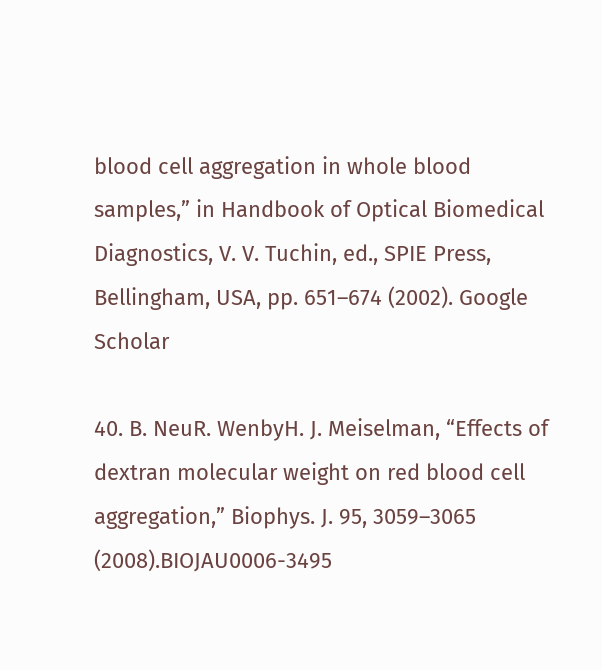blood cell aggregation in whole blood samples,” in Handbook of Optical Biomedical Diagnostics, V. V. Tuchin, ed., SPIE Press, Bellingham, USA, pp. 651–674 (2002). Google Scholar

40. B. NeuR. WenbyH. J. Meiselman, “Effects of dextran molecular weight on red blood cell aggregation,” Biophys. J. 95, 3059–3065 (2008).BIOJAU0006-3495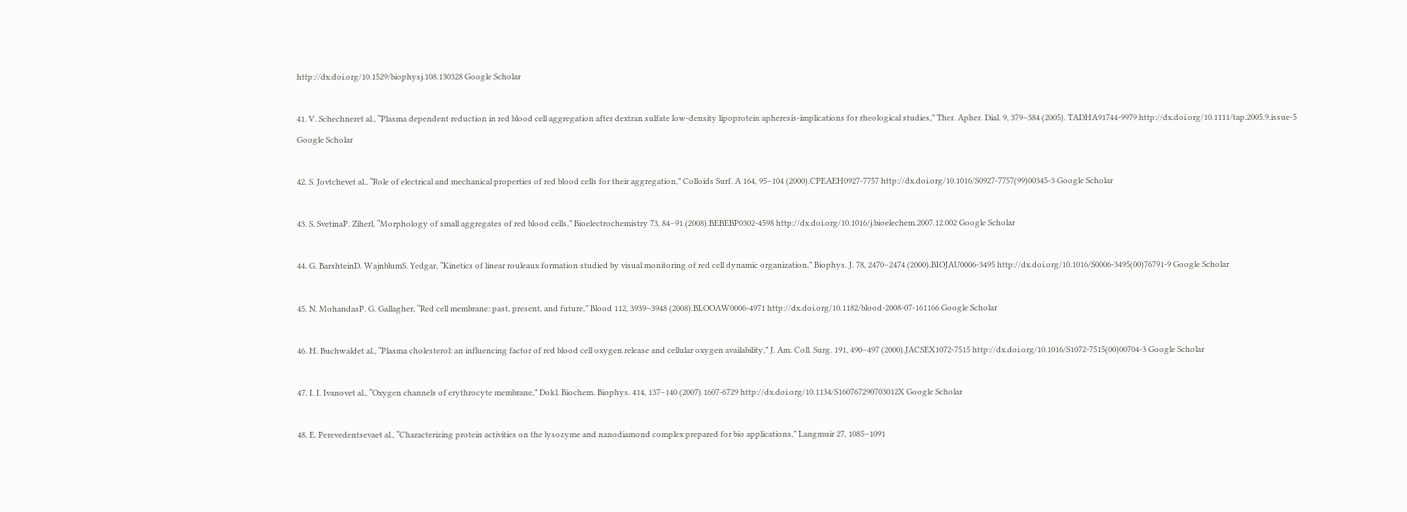http://dx.doi.org/10.1529/biophysj.108.130328 Google Scholar

41. V. Schechneret al., “Plasma dependent reduction in red blood cell aggregation after dextran sulfate low-density lipoprotein apheresis-implications for rheological studies,” Ther. Apher. Dial. 9, 379–384 (2005). TADHA91744-9979 http://dx.doi.org/10.1111/tap.2005.9.issue-5 Google Scholar

42. S. Jovtchevet al., “Role of electrical and mechanical properties of red blood cells for their aggregation,” Colloids Surf. A 164, 95–104 (2000).CPEAEH0927-7757 http://dx.doi.org/10.1016/S0927-7757(99)00345-3 Google Scholar

43. S. SvetinaP. Ziherl, “Morphology of small aggregates of red blood cells,” Bioelectrochemistry 73, 84–91 (2008).BEBEBP0302-4598 http://dx.doi.org/10.1016/j.bioelechem.2007.12.002 Google Scholar

44. G. BarshteinD. WajnblumS. Yedgar, “Kinetics of linear rouleaux formation studied by visual monitoring of red cell dynamic organization,” Biophys. J. 78, 2470–2474 (2000).BIOJAU0006-3495 http://dx.doi.org/10.1016/S0006-3495(00)76791-9 Google Scholar

45. N. MohandasP. G. Gallagher, “Red cell membrane: past, present, and future,” Blood 112, 3939–3948 (2008).BLOOAW0006-4971 http://dx.doi.org/10.1182/blood-2008-07-161166 Google Scholar

46. H. Buchwaldet al., “Plasma cholesterol: an influencing factor of red blood cell oxygen release and cellular oxygen availability,” J. Am. Coll. Surg. 191, 490–497 (2000).JACSEX1072-7515 http://dx.doi.org/10.1016/S1072-7515(00)00704-3 Google Scholar

47. I. I. Ivanovet al., “Oxygen channels of erythrocyte membrane,” Dokl. Biochem. Biophys. 414, 137–140 (2007).1607-6729 http://dx.doi.org/10.1134/S160767290703012X Google Scholar

48. E. Perevedentsevaet al., “Characterizing protein activities on the lysozyme and nanodiamond complex prepared for bio applications,” Langmuir 27, 1085–1091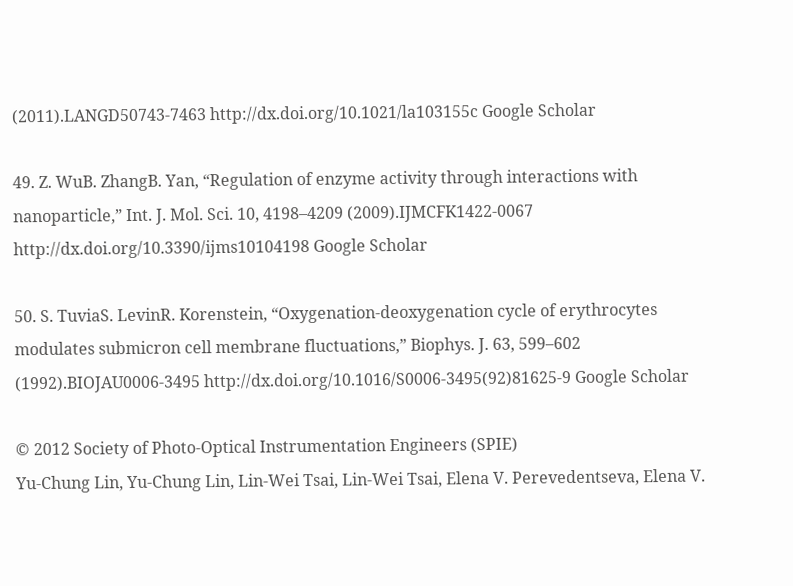(2011).LANGD50743-7463 http://dx.doi.org/10.1021/la103155c Google Scholar

49. Z. WuB. ZhangB. Yan, “Regulation of enzyme activity through interactions with nanoparticle,” Int. J. Mol. Sci. 10, 4198–4209 (2009).IJMCFK1422-0067 http://dx.doi.org/10.3390/ijms10104198 Google Scholar

50. S. TuviaS. LevinR. Korenstein, “Oxygenation-deoxygenation cycle of erythrocytes modulates submicron cell membrane fluctuations,” Biophys. J. 63, 599–602 (1992).BIOJAU0006-3495 http://dx.doi.org/10.1016/S0006-3495(92)81625-9 Google Scholar

© 2012 Society of Photo-Optical Instrumentation Engineers (SPIE)
Yu-Chung Lin, Yu-Chung Lin, Lin-Wei Tsai, Lin-Wei Tsai, Elena V. Perevedentseva, Elena V.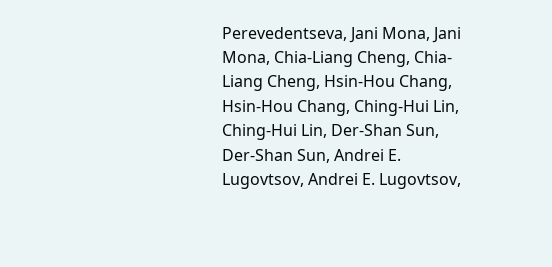Perevedentseva, Jani Mona, Jani Mona, Chia-Liang Cheng, Chia-Liang Cheng, Hsin-Hou Chang, Hsin-Hou Chang, Ching-Hui Lin, Ching-Hui Lin, Der-Shan Sun, Der-Shan Sun, Andrei E. Lugovtsov, Andrei E. Lugovtsov,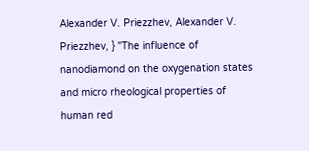Alexander V. Priezzhev, Alexander V. Priezzhev, } "The influence of nanodiamond on the oxygenation states and micro rheological properties of human red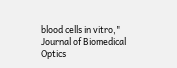blood cells in vitro," Journal of Biomedical Optics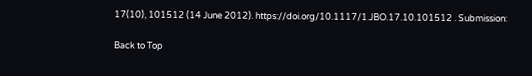17(10), 101512 (14 June 2012). https://doi.org/10.1117/1.JBO.17.10.101512 . Submission:

Back to Top